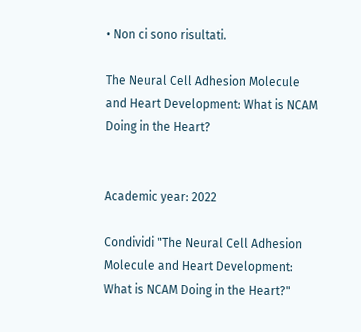• Non ci sono risultati.

The Neural Cell Adhesion Molecule and Heart Development: What is NCAM Doing in the Heart?


Academic year: 2022

Condividi "The Neural Cell Adhesion Molecule and Heart Development: What is NCAM Doing in the Heart?"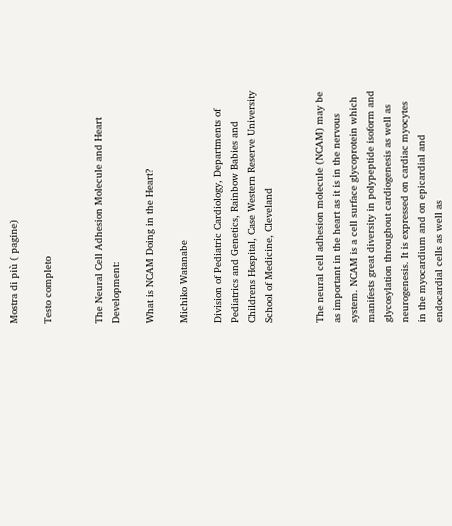Mostra di più ( pagine)

Testo completo


The Neural Cell Adhesion Molecule and Heart Development:

What is NCAM Doing in the Heart?

Michiko Watanabe

Division of Pediatric Cardiology, Departments of Pediatrics and Genetics, Rainbow Babies and Childrens Hospital, Case Western Reserve University School of Medicine, Cleveland


The neural cell adhesion molecule (NCAM) may be as important in the heart as it is in the nervous system. NCAM is a cell surface glycoprotein which manifests great diversity in polypeptide isoform and glycosylation throughout cardiogenesis as well as neurogenesis. It is expressed on cardiac myocytes in the myocardium and on epicardial and endocardial cells as well as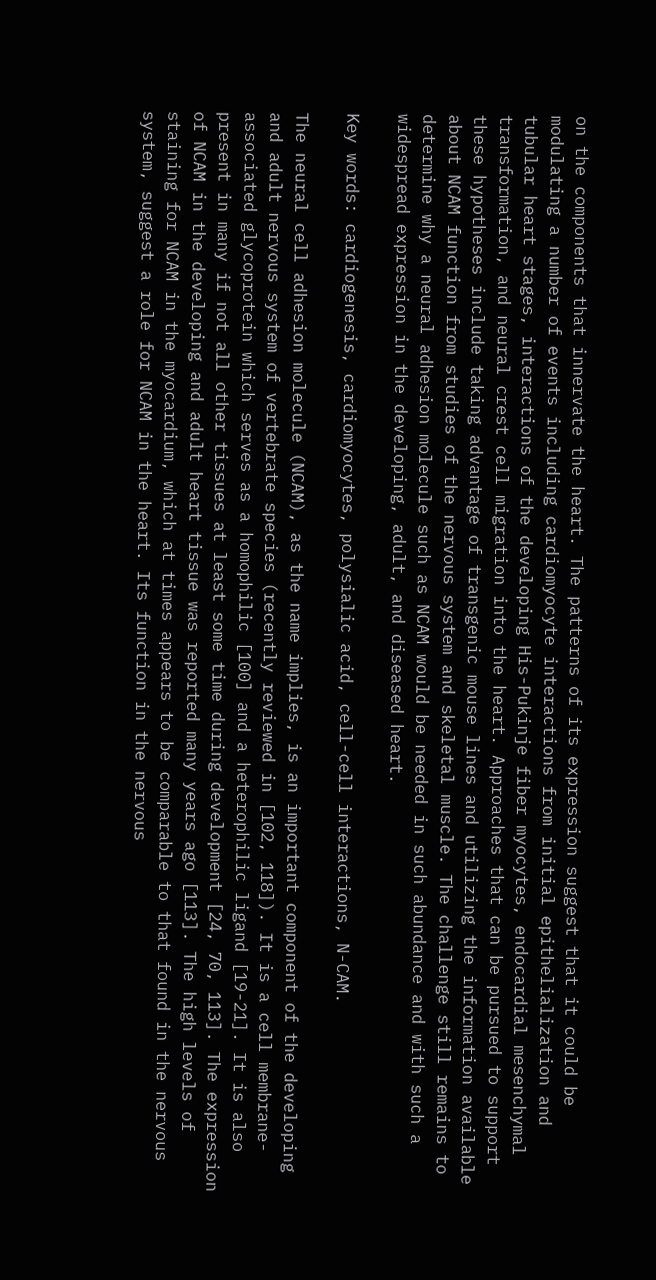on the components that innervate the heart. The patterns of its expression suggest that it could be modulating a number of events including cardiomyocyte interactions from initial epithelialization and tubular heart stages, interactions of the developing His-Pukinje fiber myocytes, endocardial mesenchymal transformation, and neural crest cell migration into the heart. Approaches that can be pursued to support these hypotheses include taking advantage of transgenic mouse lines and utilizing the information available about NCAM function from studies of the nervous system and skeletal muscle. The challenge still remains to determine why a neural adhesion molecule such as NCAM would be needed in such abundance and with such a widespread expression in the developing, adult, and diseased heart.

Key words: cardiogenesis, cardiomyocytes, polysialic acid, cell-cell interactions, N-CAM.

The neural cell adhesion molecule (NCAM), as the name implies, is an important component of the developing and adult nervous system of vertebrate species (recently reviewed in [102, 118]). It is a cell membrane-associated glycoprotein which serves as a homophilic [100] and a heterophilic ligand [19-21]. It is also present in many if not all other tissues at least some time during development [24, 70, 113]. The expression of NCAM in the developing and adult heart tissue was reported many years ago [113]. The high levels of staining for NCAM in the myocardium, which at times appears to be comparable to that found in the nervous system, suggest a role for NCAM in the heart. Its function in the nervous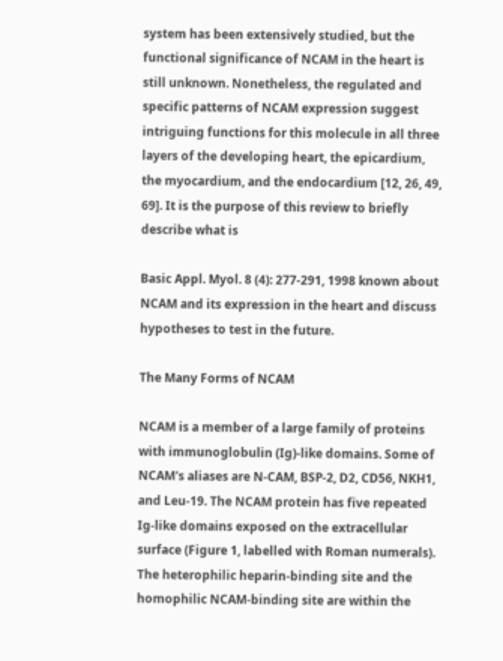system has been extensively studied, but the functional significance of NCAM in the heart is still unknown. Nonetheless, the regulated and specific patterns of NCAM expression suggest intriguing functions for this molecule in all three layers of the developing heart, the epicardium, the myocardium, and the endocardium [12, 26, 49, 69]. It is the purpose of this review to briefly describe what is

Basic Appl. Myol. 8 (4): 277-291, 1998 known about NCAM and its expression in the heart and discuss hypotheses to test in the future.

The Many Forms of NCAM

NCAM is a member of a large family of proteins with immunoglobulin (Ig)-like domains. Some of NCAM's aliases are N-CAM, BSP-2, D2, CD56, NKH1, and Leu-19. The NCAM protein has five repeated Ig-like domains exposed on the extracellular surface (Figure 1, labelled with Roman numerals). The heterophilic heparin-binding site and the homophilic NCAM-binding site are within the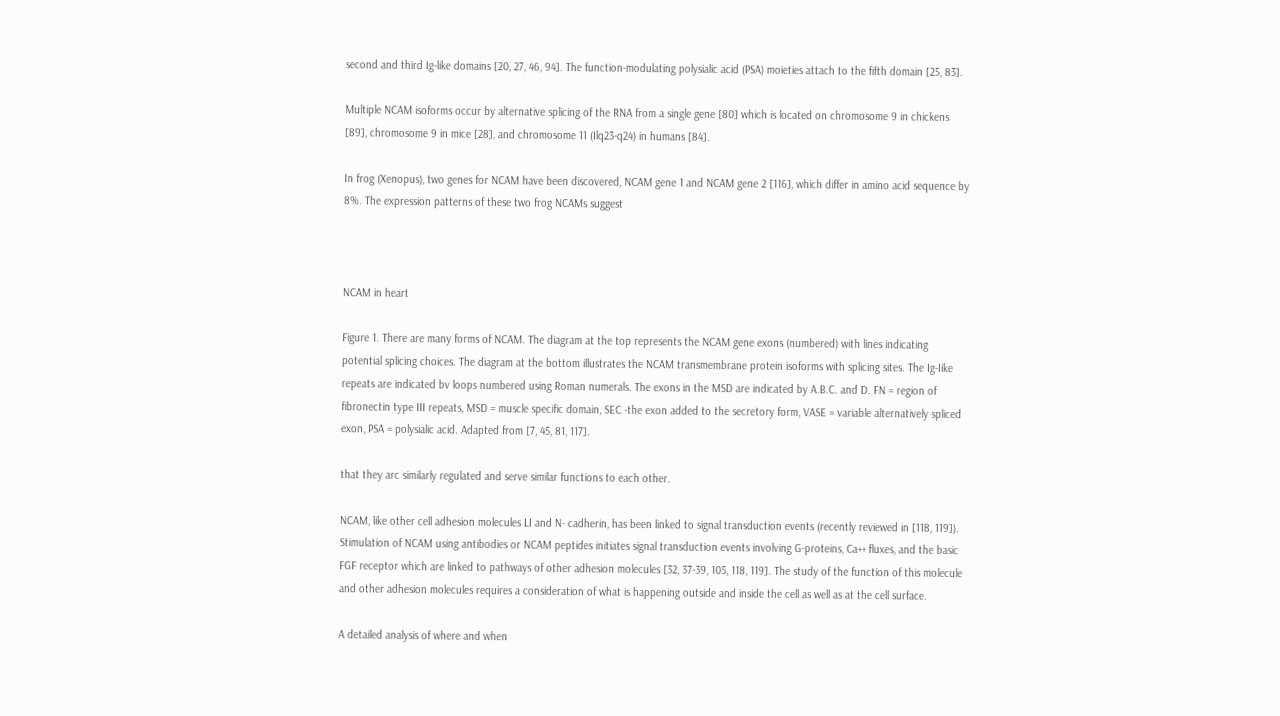second and third Ig-like domains [20, 27, 46, 94]. The function-modulating polysialic acid (PSA) moieties attach to the fifth domain [25, 83].

Multiple NCAM isoforms occur by alternative splicing of the RNA from a single gene [80] which is located on chromosome 9 in chickens [89], chromosome 9 in mice [28], and chromosome 11 (Ilq23-q24) in humans [84].

In frog (Xenopus), two genes for NCAM have been discovered, NCAM gene 1 and NCAM gene 2 [116], which differ in amino acid sequence by 8%. The expression patterns of these two frog NCAMs suggest



NCAM in heart

Figure 1. There are many forms of NCAM. The diagram at the top represents the NCAM gene exons (numbered) with lines indicating potential splicing choices. The diagram at the bottom illustrates the NCAM transmembrane protein isoforms with splicing sites. The Ig-Iike repeats are indicated bv loops numbered using Roman numerals. The exons in the MSD are indicated by A.B.C. and D. FN = region of fibronectin type III repeats, MSD = muscle specific domain, SEC -the exon added to the secretory form, VASE = variable alternatively spliced exon, PSA = polysialic acid. Adapted from [7, 45, 81, 117].

that they arc similarly regulated and serve similar functions to each other.

NCAM, like other cell adhesion molecules LI and N- cadherin, has been linked to signal transduction events (recently reviewed in [118, 119]). Stimulation of NCAM using antibodies or NCAM peptides initiates signal transduction events involving G-proteins, Ca++ fluxes, and the basic FGF receptor which are linked to pathways of other adhesion molecules [32, 37-39, 105, 118, 119]. The study of the function of this molecule and other adhesion molecules requires a consideration of what is happening outside and inside the cell as well as at the cell surface.

A detailed analysis of where and when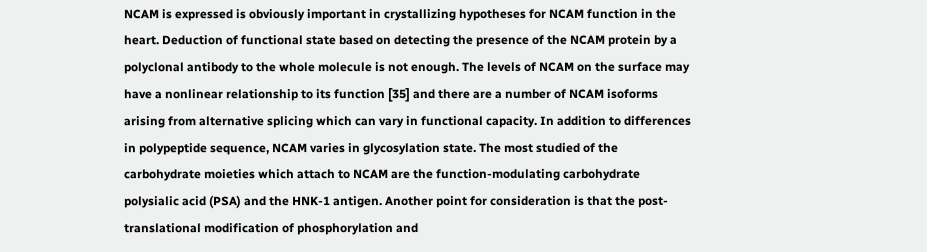NCAM is expressed is obviously important in crystallizing hypotheses for NCAM function in the heart. Deduction of functional state based on detecting the presence of the NCAM protein by a polyclonal antibody to the whole molecule is not enough. The levels of NCAM on the surface may have a nonlinear relationship to its function [35] and there are a number of NCAM isoforms arising from alternative splicing which can vary in functional capacity. In addition to differences in polypeptide sequence, NCAM varies in glycosylation state. The most studied of the carbohydrate moieties which attach to NCAM are the function-modulating carbohydrate polysialic acid (PSA) and the HNK-1 antigen. Another point for consideration is that the post-translational modification of phosphorylation and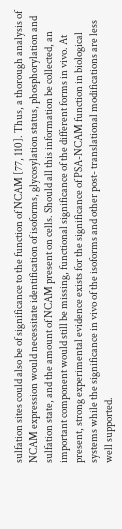sulfation sites could also be of significance to the function of NCAM [77, 110]. Thus, a thorough analysis of NCAM expression would necessitate identification of isoforms, glycosylation status, phosphorylation and sulfation state, and the amount of NCAM present on cells. Should all this information be collected, an important component would still be missing, functional significance of the different forms in vivo. At present, strong experimental evidence exists for the significance of PSA-NCAM function in biological systems while the significance in vivo of the isoforms and other post- translational modifications are less well supported.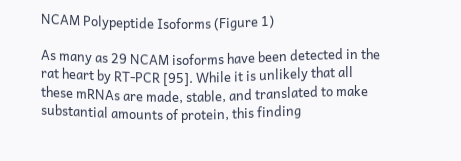NCAM Polypeptide Isoforms (Figure 1)

As many as 29 NCAM isoforms have been detected in the rat heart by RT-PCR [95]. While it is unlikely that all these mRNAs are made, stable, and translated to make substantial amounts of protein, this finding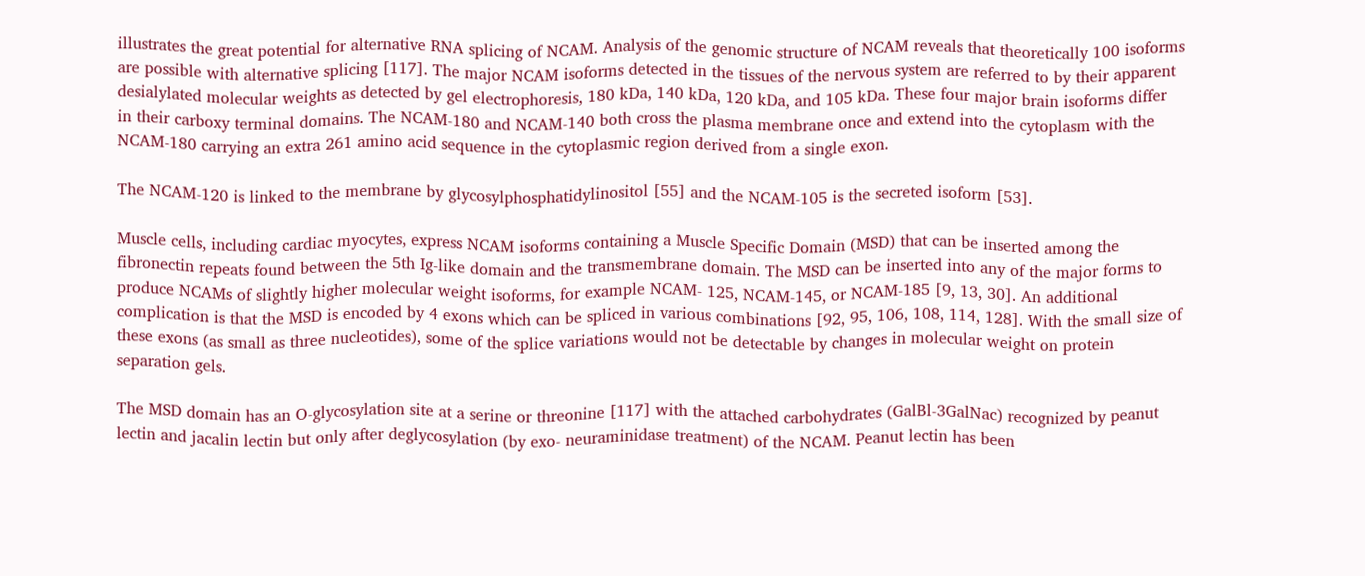illustrates the great potential for alternative RNA splicing of NCAM. Analysis of the genomic structure of NCAM reveals that theoretically 100 isoforms are possible with alternative splicing [117]. The major NCAM isoforms detected in the tissues of the nervous system are referred to by their apparent desialylated molecular weights as detected by gel electrophoresis, 180 kDa, 140 kDa, 120 kDa, and 105 kDa. These four major brain isoforms differ in their carboxy terminal domains. The NCAM-180 and NCAM-140 both cross the plasma membrane once and extend into the cytoplasm with the NCAM-180 carrying an extra 261 amino acid sequence in the cytoplasmic region derived from a single exon.

The NCAM-120 is linked to the membrane by glycosylphosphatidylinositol [55] and the NCAM-105 is the secreted isoform [53].

Muscle cells, including cardiac myocytes, express NCAM isoforms containing a Muscle Specific Domain (MSD) that can be inserted among the fibronectin repeats found between the 5th Ig-like domain and the transmembrane domain. The MSD can be inserted into any of the major forms to produce NCAMs of slightly higher molecular weight isoforms, for example NCAM- 125, NCAM-145, or NCAM-185 [9, 13, 30]. An additional complication is that the MSD is encoded by 4 exons which can be spliced in various combinations [92, 95, 106, 108, 114, 128]. With the small size of these exons (as small as three nucleotides), some of the splice variations would not be detectable by changes in molecular weight on protein separation gels.

The MSD domain has an O-glycosylation site at a serine or threonine [117] with the attached carbohydrates (GalBl-3GalNac) recognized by peanut lectin and jacalin lectin but only after deglycosylation (by exo- neuraminidase treatment) of the NCAM. Peanut lectin has been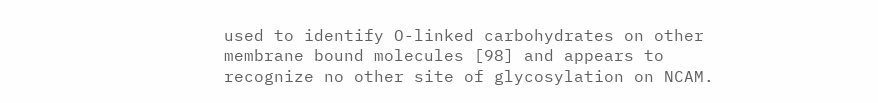used to identify O-linked carbohydrates on other membrane bound molecules [98] and appears to recognize no other site of glycosylation on NCAM.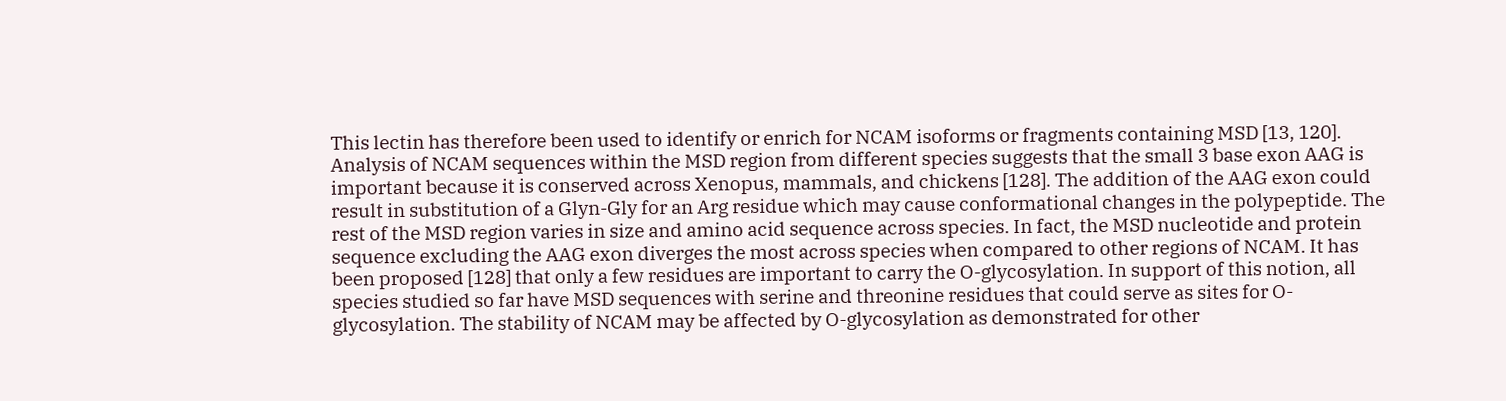This lectin has therefore been used to identify or enrich for NCAM isoforms or fragments containing MSD [13, 120]. Analysis of NCAM sequences within the MSD region from different species suggests that the small 3 base exon AAG is important because it is conserved across Xenopus, mammals, and chickens [128]. The addition of the AAG exon could result in substitution of a Glyn-Gly for an Arg residue which may cause conformational changes in the polypeptide. The rest of the MSD region varies in size and amino acid sequence across species. In fact, the MSD nucleotide and protein sequence excluding the AAG exon diverges the most across species when compared to other regions of NCAM. It has been proposed [128] that only a few residues are important to carry the O-glycosylation. In support of this notion, all species studied so far have MSD sequences with serine and threonine residues that could serve as sites for O-glycosylation. The stability of NCAM may be affected by O-glycosylation as demonstrated for other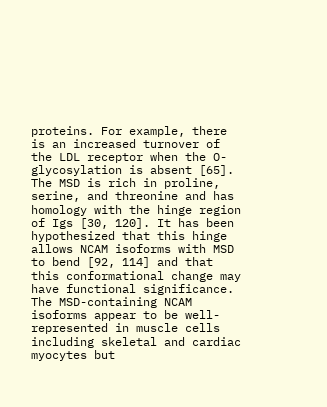proteins. For example, there is an increased turnover of the LDL receptor when the O- glycosylation is absent [65]. The MSD is rich in proline, serine, and threonine and has homology with the hinge region of Igs [30, 120]. It has been hypothesized that this hinge allows NCAM isoforms with MSD to bend [92, 114] and that this conformational change may have functional significance. The MSD-containing NCAM isoforms appear to be well-represented in muscle cells including skeletal and cardiac myocytes but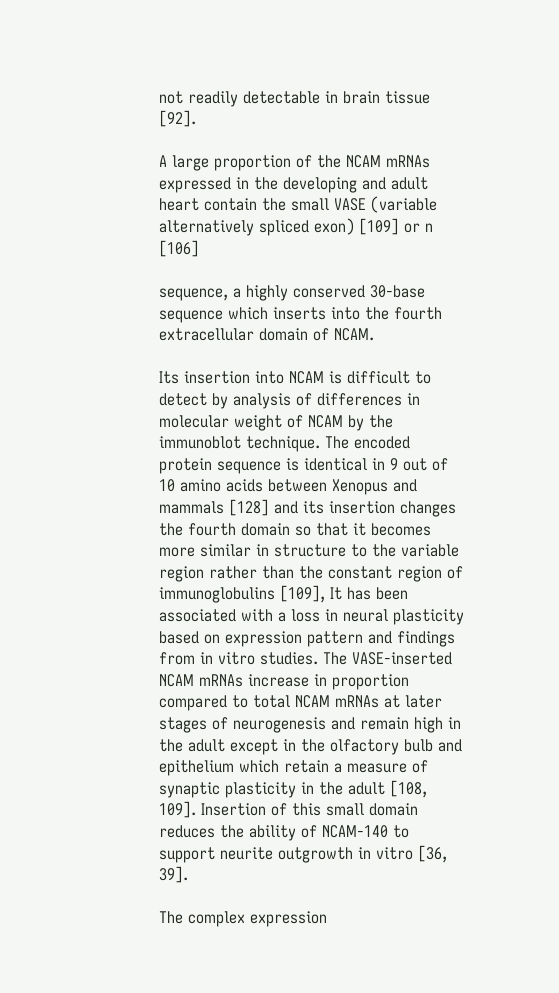not readily detectable in brain tissue [92].

A large proportion of the NCAM mRNAs expressed in the developing and adult heart contain the small VASE (variable alternatively spliced exon) [109] or n [106]

sequence, a highly conserved 30-base sequence which inserts into the fourth extracellular domain of NCAM.

Its insertion into NCAM is difficult to detect by analysis of differences in molecular weight of NCAM by the immunoblot technique. The encoded protein sequence is identical in 9 out of 10 amino acids between Xenopus and mammals [128] and its insertion changes the fourth domain so that it becomes more similar in structure to the variable region rather than the constant region of immunoglobulins [109], It has been associated with a loss in neural plasticity based on expression pattern and findings from in vitro studies. The VASE-inserted NCAM mRNAs increase in proportion compared to total NCAM mRNAs at later stages of neurogenesis and remain high in the adult except in the olfactory bulb and epithelium which retain a measure of synaptic plasticity in the adult [108, 109]. Insertion of this small domain reduces the ability of NCAM-140 to support neurite outgrowth in vitro [36, 39].

The complex expression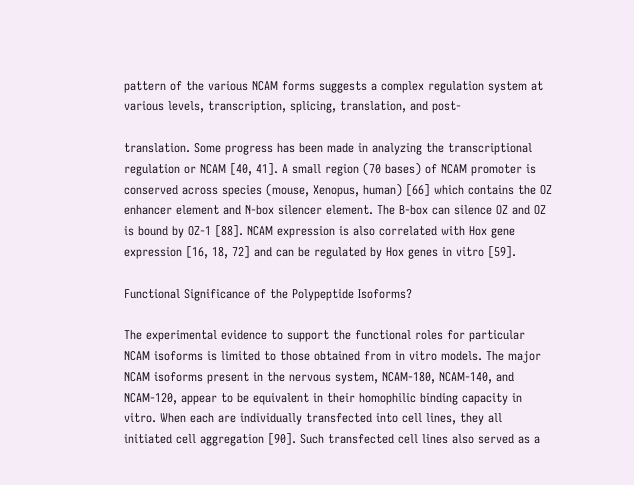pattern of the various NCAM forms suggests a complex regulation system at various levels, transcription, splicing, translation, and post-

translation. Some progress has been made in analyzing the transcriptional regulation or NCAM [40, 41]. A small region (70 bases) of NCAM promoter is conserved across species (mouse, Xenopus, human) [66] which contains the OZ enhancer element and N-box silencer element. The B-box can silence OZ and OZ is bound by OZ-1 [88]. NCAM expression is also correlated with Hox gene expression [16, 18, 72] and can be regulated by Hox genes in vitro [59].

Functional Significance of the Polypeptide Isoforms?

The experimental evidence to support the functional roles for particular NCAM isoforms is limited to those obtained from in vitro models. The major NCAM isoforms present in the nervous system, NCAM-180, NCAM-140, and NCAM-120, appear to be equivalent in their homophilic binding capacity in vitro. When each are individually transfected into cell lines, they all initiated cell aggregation [90]. Such transfected cell lines also served as a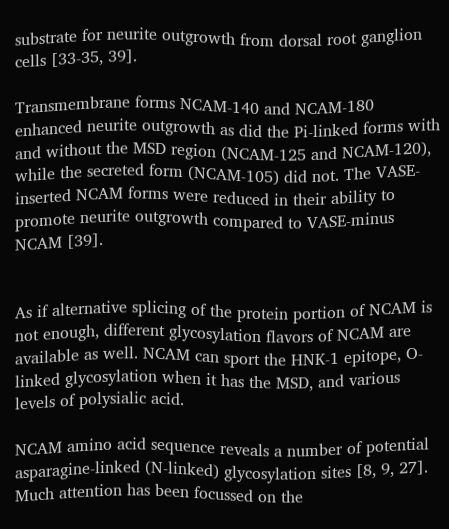substrate for neurite outgrowth from dorsal root ganglion cells [33-35, 39].

Transmembrane forms NCAM-140 and NCAM-180 enhanced neurite outgrowth as did the Pi-linked forms with and without the MSD region (NCAM-125 and NCAM-120), while the secreted form (NCAM-105) did not. The VASE-inserted NCAM forms were reduced in their ability to promote neurite outgrowth compared to VASE-minus NCAM [39].


As if alternative splicing of the protein portion of NCAM is not enough, different glycosylation flavors of NCAM are available as well. NCAM can sport the HNK-1 epitope, O-linked glycosylation when it has the MSD, and various levels of polysialic acid.

NCAM amino acid sequence reveals a number of potential asparagine-linked (N-linked) glycosylation sites [8, 9, 27]. Much attention has been focussed on the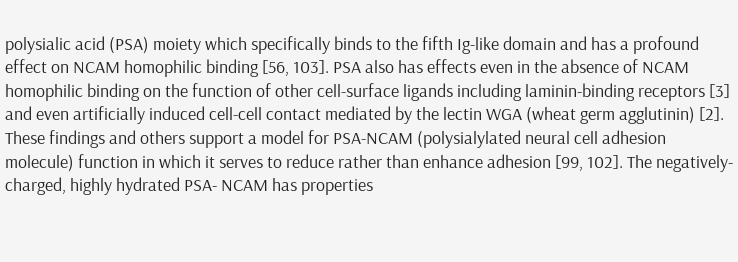polysialic acid (PSA) moiety which specifically binds to the fifth Ig-like domain and has a profound effect on NCAM homophilic binding [56, 103]. PSA also has effects even in the absence of NCAM homophilic binding on the function of other cell-surface ligands including laminin-binding receptors [3] and even artificially induced cell-cell contact mediated by the lectin WGA (wheat germ agglutinin) [2]. These findings and others support a model for PSA-NCAM (polysialylated neural cell adhesion molecule) function in which it serves to reduce rather than enhance adhesion [99, 102]. The negatively-charged, highly hydrated PSA- NCAM has properties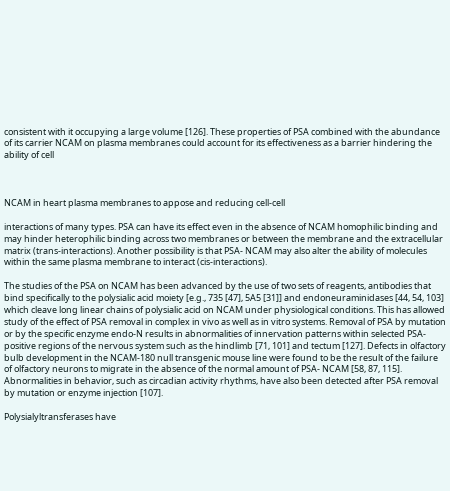consistent with it occupying a large volume [126]. These properties of PSA combined with the abundance of its carrier NCAM on plasma membranes could account for its effectiveness as a barrier hindering the ability of cell



NCAM in heart plasma membranes to appose and reducing cell-cell

interactions of many types. PSA can have its effect even in the absence of NCAM homophilic binding and may hinder heterophilic binding across two membranes or between the membrane and the extracellular matrix (trans-interactions). Another possibility is that PSA- NCAM may also alter the ability of molecules within the same plasma membrane to interact (cis-interactions).

The studies of the PSA on NCAM has been advanced by the use of two sets of reagents, antibodies that bind specifically to the polysialic acid moiety [e.g., 735 [47], 5A5 [31]] and endoneuraminidases [44, 54, 103] which cleave long linear chains of polysialic acid on NCAM under physiological conditions. This has allowed study of the effect of PSA removal in complex in vivo as well as in vitro systems. Removal of PSA by mutation or by the specific enzyme endo-N results in abnormalities of innervation patterns within selected PSA-positive regions of the nervous system such as the hindlimb [71, 101] and tectum [127]. Defects in olfactory bulb development in the NCAM-180 null transgenic mouse line were found to be the result of the failure of olfactory neurons to migrate in the absence of the normal amount of PSA- NCAM [58, 87, 115]. Abnormalities in behavior, such as circadian activity rhythms, have also been detected after PSA removal by mutation or enzyme injection [107].

Polysialyltransferases have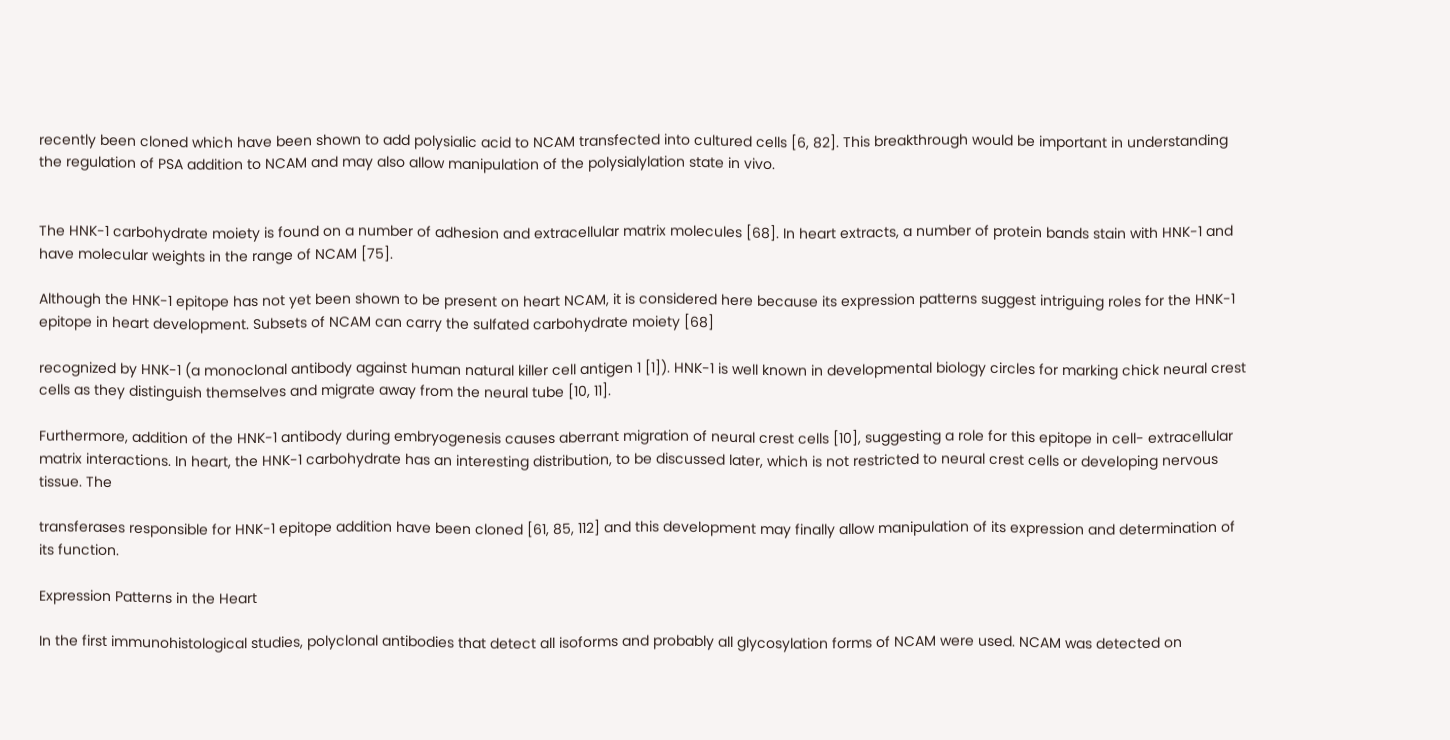recently been cloned which have been shown to add polysialic acid to NCAM transfected into cultured cells [6, 82]. This breakthrough would be important in understanding the regulation of PSA addition to NCAM and may also allow manipulation of the polysialylation state in vivo.


The HNK-1 carbohydrate moiety is found on a number of adhesion and extracellular matrix molecules [68]. In heart extracts, a number of protein bands stain with HNK-1 and have molecular weights in the range of NCAM [75].

Although the HNK-1 epitope has not yet been shown to be present on heart NCAM, it is considered here because its expression patterns suggest intriguing roles for the HNK-1 epitope in heart development. Subsets of NCAM can carry the sulfated carbohydrate moiety [68]

recognized by HNK-1 (a monoclonal antibody against human natural killer cell antigen 1 [1]). HNK-1 is well known in developmental biology circles for marking chick neural crest cells as they distinguish themselves and migrate away from the neural tube [10, 11].

Furthermore, addition of the HNK-1 antibody during embryogenesis causes aberrant migration of neural crest cells [10], suggesting a role for this epitope in cell- extracellular matrix interactions. In heart, the HNK-1 carbohydrate has an interesting distribution, to be discussed later, which is not restricted to neural crest cells or developing nervous tissue. The

transferases responsible for HNK-1 epitope addition have been cloned [61, 85, 112] and this development may finally allow manipulation of its expression and determination of its function.

Expression Patterns in the Heart

In the first immunohistological studies, polyclonal antibodies that detect all isoforms and probably all glycosylation forms of NCAM were used. NCAM was detected on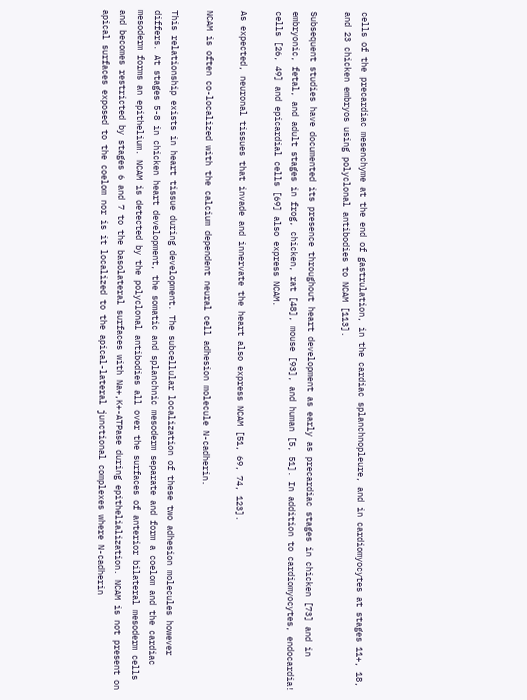cells of the precardiac mesenchyme at the end of gastrulation, in the cardiac splanchnopleure, and in cardiomyocytes at stages 11+, 18, and 23 chicken embryos using polyclonal antibodies to NCAM [113].

Subsequent studies have documented its presence throughout heart development as early as precardiac stages in chicken [73] and in embryonic, fetal, and adult stages in frog, chicken, rat [48], mouse [93], and human [5, 51]. In addition to cardiomyocytes, endocardia! cells [26, 49] and epicardial cells [69] also express NCAM.

As expected, neuronal tissues that invade and innervate the heart also express NCAM [51, 69, 74, 123].

NCAM is often co-localized with the calcium dependent neural cell adhesion molecule N-cadherin.

This relationship exists in heart tissue during development. The subcellular localization of these two adhesion molecules however differs. At stages 5-8 in chicken heart development, the somatic and splanchnic mesoderm separate and form a coelom and the cardiac mesoderm forms an epithelium. NCAM is detected by the polyclonal antibodies all over the surfaces of anterior bilateral mesoderm cells and becomes restricted by stages 6 and 7 to the basolateral surfaces with Na+,K+-ATPase during epithelialization. NCAM is not present on apical surfaces exposed to the coelom nor is it localized to the apical-lateral junctional complexes where N-cadherin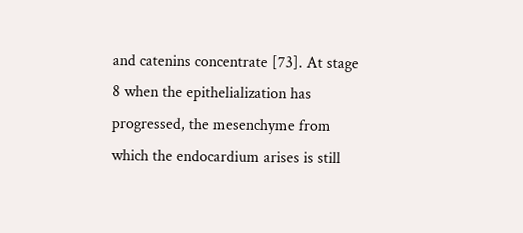and catenins concentrate [73]. At stage 8 when the epithelialization has progressed, the mesenchyme from which the endocardium arises is still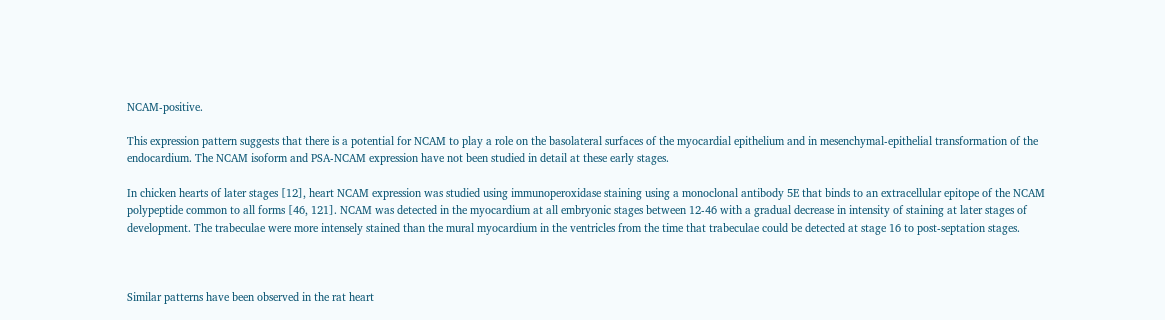NCAM-positive.

This expression pattern suggests that there is a potential for NCAM to play a role on the basolateral surfaces of the myocardial epithelium and in mesenchymal-epithelial transformation of the endocardium. The NCAM isoform and PSA-NCAM expression have not been studied in detail at these early stages.

In chicken hearts of later stages [12], heart NCAM expression was studied using immunoperoxidase staining using a monoclonal antibody 5E that binds to an extracellular epitope of the NCAM polypeptide common to all forms [46, 121]. NCAM was detected in the myocardium at all embryonic stages between 12-46 with a gradual decrease in intensity of staining at later stages of development. The trabeculae were more intensely stained than the mural myocardium in the ventricles from the time that trabeculae could be detected at stage 16 to post-septation stages.



Similar patterns have been observed in the rat heart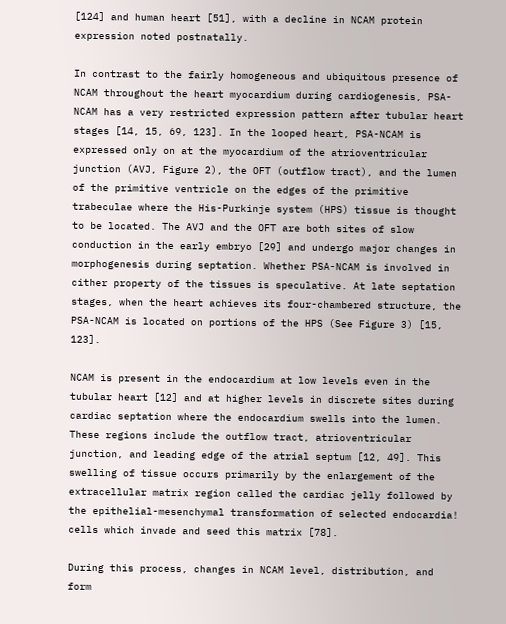[124] and human heart [51], with a decline in NCAM protein expression noted postnatally.

In contrast to the fairly homogeneous and ubiquitous presence of NCAM throughout the heart myocardium during cardiogenesis, PSA-NCAM has a very restricted expression pattern after tubular heart stages [14, 15, 69, 123]. In the looped heart, PSA-NCAM is expressed only on at the myocardium of the atrioventricular junction (AVJ, Figure 2), the OFT (outflow tract), and the lumen of the primitive ventricle on the edges of the primitive trabeculae where the His-Purkinje system (HPS) tissue is thought to be located. The AVJ and the OFT are both sites of slow conduction in the early embryo [29] and undergo major changes in morphogenesis during septation. Whether PSA-NCAM is involved in cither property of the tissues is speculative. At late septation stages, when the heart achieves its four-chambered structure, the PSA-NCAM is located on portions of the HPS (See Figure 3) [15, 123].

NCAM is present in the endocardium at low levels even in the tubular heart [12] and at higher levels in discrete sites during cardiac septation where the endocardium swells into the lumen. These regions include the outflow tract, atrioventricular junction, and leading edge of the atrial septum [12, 49]. This swelling of tissue occurs primarily by the enlargement of the extracellular matrix region called the cardiac jelly followed by the epithelial-mesenchymal transformation of selected endocardia! cells which invade and seed this matrix [78].

During this process, changes in NCAM level, distribution, and form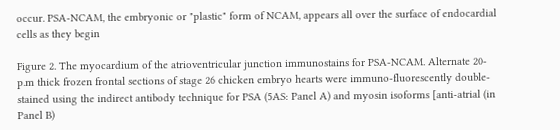occur. PSA-NCAM, the embryonic or "plastic" form of NCAM, appears all over the surface of endocardial cells as they begin

Figure 2. The myocardium of the atrioventricular junction immunostains for PSA-NCAM. Alternate 20-p.m thick frozen frontal sections of stage 26 chicken embryo hearts were immuno-fluorescently double-stained using the indirect antibody technique for PSA (5AS: Panel A) and myosin isoforms [anti-atrial (in Panel B)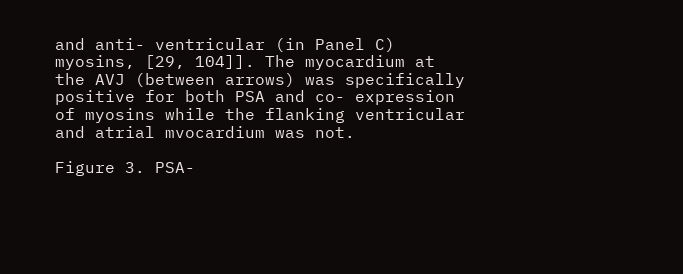and anti- ventricular (in Panel C) myosins, [29, 104]]. The myocardium at the AVJ (between arrows) was specifically positive for both PSA and co- expression of myosins while the flanking ventricular and atrial mvocardium was not.

Figure 3. PSA-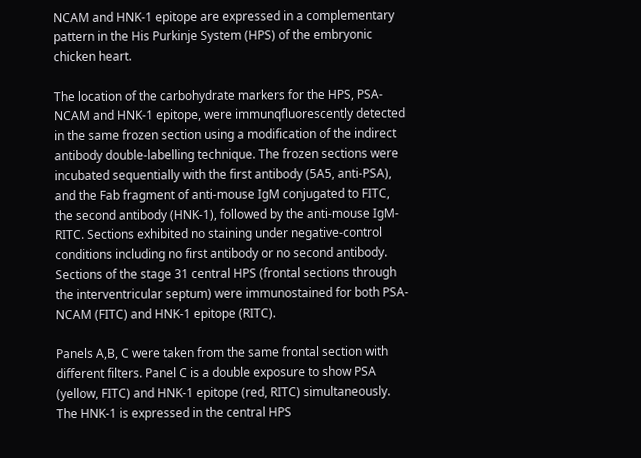NCAM and HNK-1 epitope are expressed in a complementary pattern in the His Purkinje System (HPS) of the embryonic chicken heart.

The location of the carbohydrate markers for the HPS, PSA-NCAM and HNK-1 epitope, were immunqfluorescently detected in the same frozen section using a modification of the indirect antibody double-labelling technique. The frozen sections were incubated sequentially with the first antibody (5A5, anti-PSA), and the Fab fragment of anti-mouse IgM conjugated to FITC, the second antibody (HNK-1), followed by the anti-mouse IgM-RITC. Sections exhibited no staining under negative-control conditions including no first antibody or no second antibody. Sections of the stage 31 central HPS (frontal sections through the interventricular septum) were immunostained for both PSA- NCAM (FITC) and HNK-1 epitope (RITC).

Panels A,B, C were taken from the same frontal section with different filters. Panel C is a double exposure to show PSA (yellow, FITC) and HNK-1 epitope (red, RITC) simultaneously. The HNK-1 is expressed in the central HPS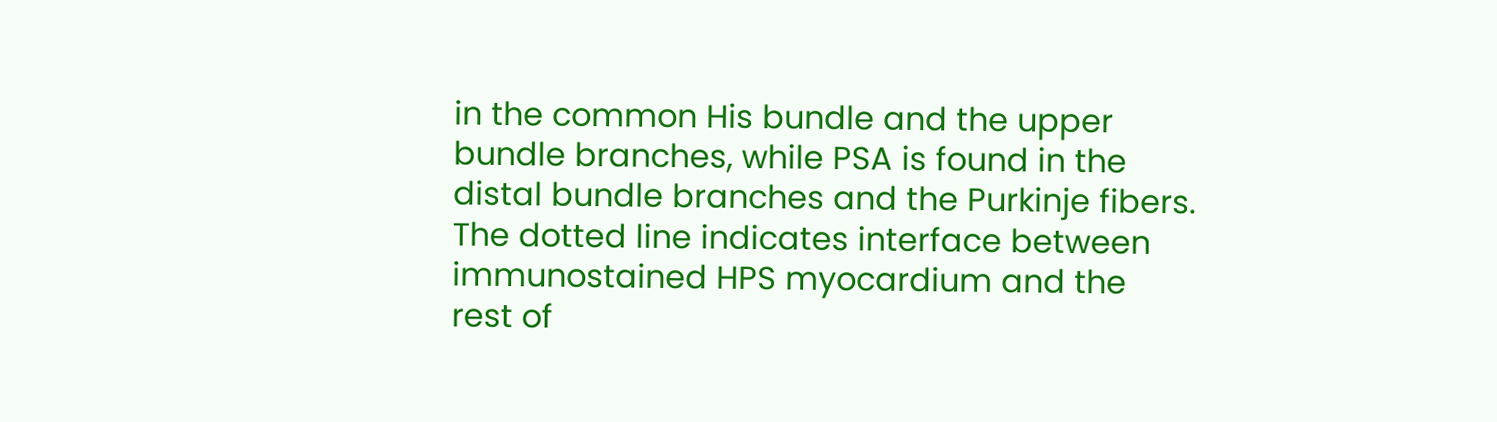in the common His bundle and the upper bundle branches, while PSA is found in the distal bundle branches and the Purkinje fibers. The dotted line indicates interface between immunostained HPS myocardium and the rest of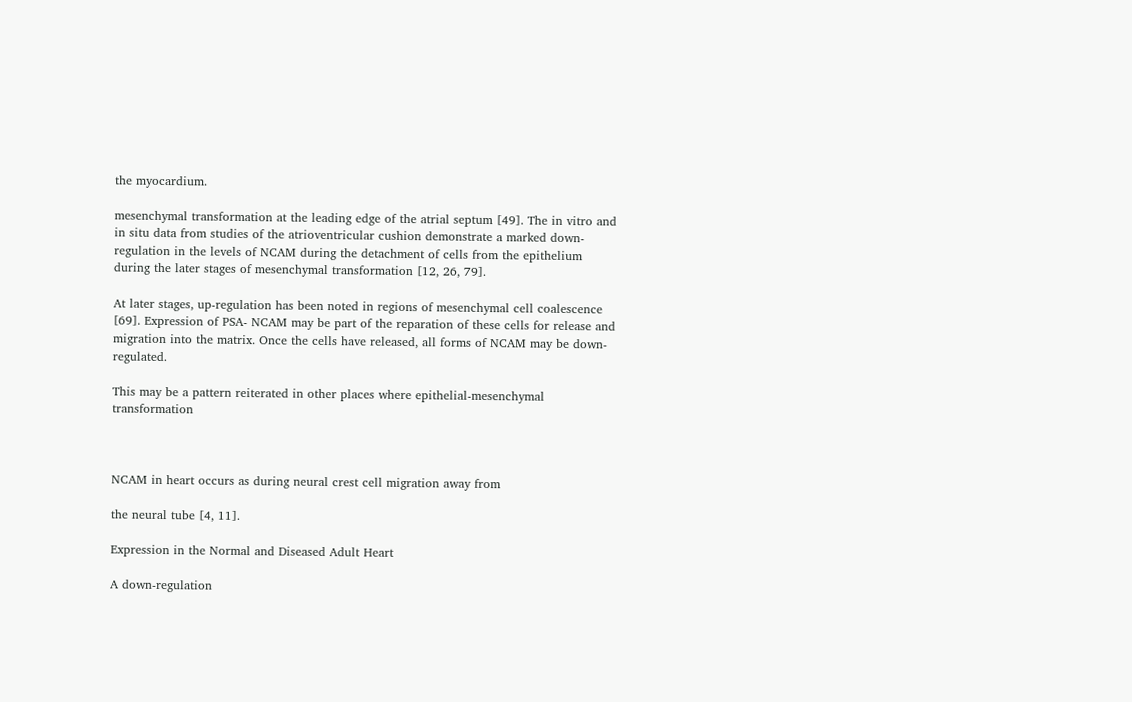the myocardium.

mesenchymal transformation at the leading edge of the atrial septum [49]. The in vitro and in situ data from studies of the atrioventricular cushion demonstrate a marked down-regulation in the levels of NCAM during the detachment of cells from the epithelium during the later stages of mesenchymal transformation [12, 26, 79].

At later stages, up-regulation has been noted in regions of mesenchymal cell coalescence [69]. Expression of PSA- NCAM may be part of the reparation of these cells for release and migration into the matrix. Once the cells have released, all forms of NCAM may be down-regulated.

This may be a pattern reiterated in other places where epithelial-mesenchymal transformation



NCAM in heart occurs as during neural crest cell migration away from

the neural tube [4, 11].

Expression in the Normal and Diseased Adult Heart

A down-regulation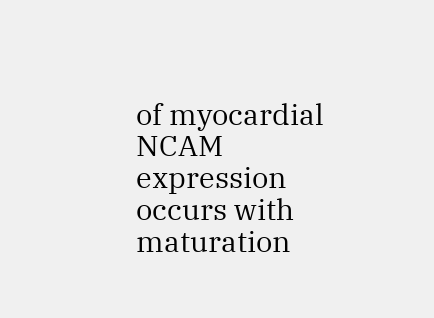of myocardial NCAM expression occurs with maturation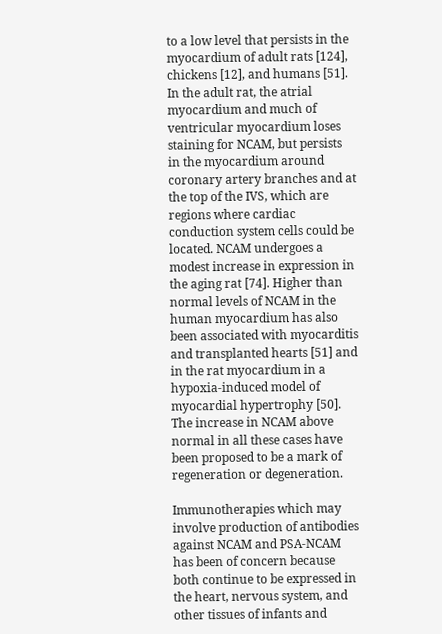to a low level that persists in the myocardium of adult rats [124], chickens [12], and humans [51]. In the adult rat, the atrial myocardium and much of ventricular myocardium loses staining for NCAM, but persists in the myocardium around coronary artery branches and at the top of the IVS, which are regions where cardiac conduction system cells could be located. NCAM undergoes a modest increase in expression in the aging rat [74]. Higher than normal levels of NCAM in the human myocardium has also been associated with myocarditis and transplanted hearts [51] and in the rat myocardium in a hypoxia-induced model of myocardial hypertrophy [50]. The increase in NCAM above normal in all these cases have been proposed to be a mark of regeneration or degeneration.

Immunotherapies which may involve production of antibodies against NCAM and PSA-NCAM has been of concern because both continue to be expressed in the heart, nervous system, and other tissues of infants and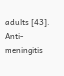adults [43]. Anti-meningitis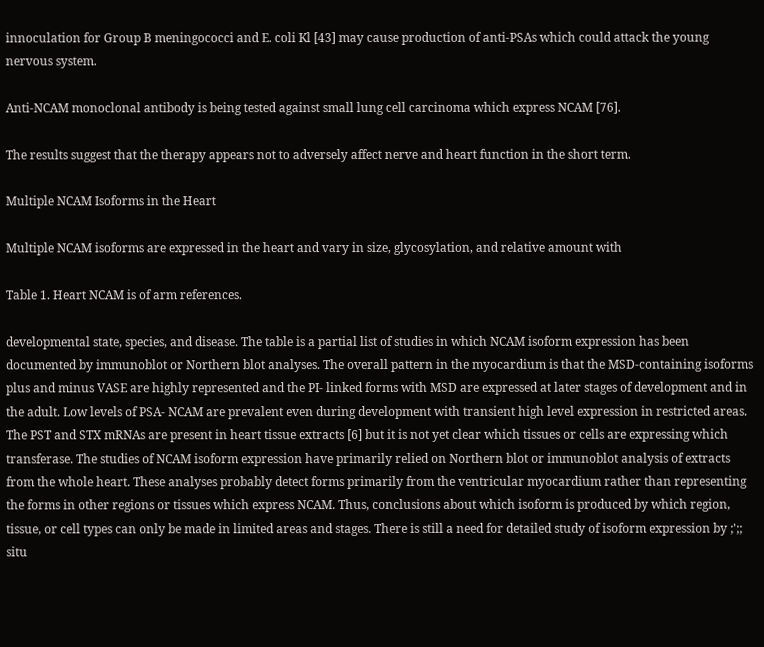innoculation for Group B meningococci and E. coli Kl [43] may cause production of anti-PSAs which could attack the young nervous system.

Anti-NCAM monoclonal antibody is being tested against small lung cell carcinoma which express NCAM [76].

The results suggest that the therapy appears not to adversely affect nerve and heart function in the short term.

Multiple NCAM Isoforms in the Heart

Multiple NCAM isoforms are expressed in the heart and vary in size, glycosylation, and relative amount with

Table 1. Heart NCAM is of arm references.

developmental state, species, and disease. The table is a partial list of studies in which NCAM isoform expression has been documented by immunoblot or Northern blot analyses. The overall pattern in the myocardium is that the MSD-containing isoforms plus and minus VASE are highly represented and the PI- linked forms with MSD are expressed at later stages of development and in the adult. Low levels of PSA- NCAM are prevalent even during development with transient high level expression in restricted areas. The PST and STX mRNAs are present in heart tissue extracts [6] but it is not yet clear which tissues or cells are expressing which transferase. The studies of NCAM isoform expression have primarily relied on Northern blot or immunoblot analysis of extracts from the whole heart. These analyses probably detect forms primarily from the ventricular myocardium rather than representing the forms in other regions or tissues which express NCAM. Thus, conclusions about which isoform is produced by which region, tissue, or cell types can only be made in limited areas and stages. There is still a need for detailed study of isoform expression by ;';; situ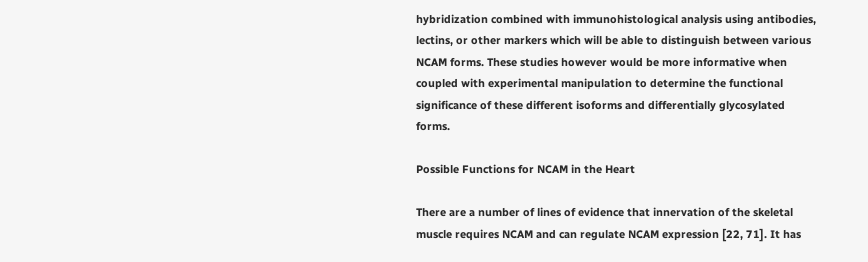hybridization combined with immunohistological analysis using antibodies, lectins, or other markers which will be able to distinguish between various NCAM forms. These studies however would be more informative when coupled with experimental manipulation to determine the functional significance of these different isoforms and differentially glycosylated forms.

Possible Functions for NCAM in the Heart

There are a number of lines of evidence that innervation of the skeletal muscle requires NCAM and can regulate NCAM expression [22, 71]. It has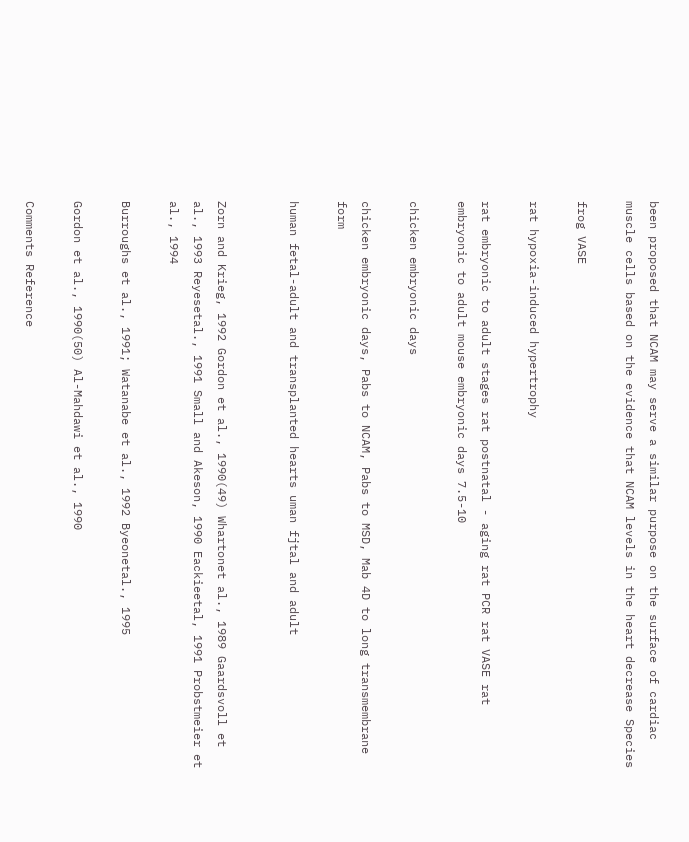been proposed that NCAM may serve a similar purpose on the surface of cardiac muscle cells based on the evidence that NCAM levels in the heart decrease Species

frog VASE

rat hypoxia-induced hypertrophy

rat embryonic to adult stages rat postnatal - aging rat PCR rat VASE rat embryonic to adult mouse embryonic days 7.5-10

chicken embryonic days

chicken embryonic days, Pabs to NCAM, Pabs to MSD, Mab 4D to long transmembrane form

human fetal-adult and transplanted hearts uman fjtal and adult


Zorn and Krieg, 1992 Gordon et al., 1990(49) Whartonet al., 1989 Gaardsvoll et al., 1993 Reyesetal., 1991 Small and Akeson, 1990 Eackieetal, 1991 Probstmeier et al., 1994

Burroughs et al., 1991; Watanabe et al., 1992 Byeonetal., 1995

Gordon et al., 1990(50) Al-Mahdawi et al., 1990

Comments Reference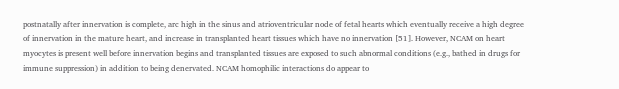postnatally after innervation is complete, arc high in the sinus and atrioventricular node of fetal hearts which eventually receive a high degree of innervation in the mature heart, and increase in transplanted heart tissues which have no innervation [51]. However, NCAM on heart myocytes is present well before innervation begins and transplanted tissues are exposed to such abnormal conditions (e.g., bathed in drugs for immune suppression) in addition to being denervated. NCAM homophilic interactions do appear to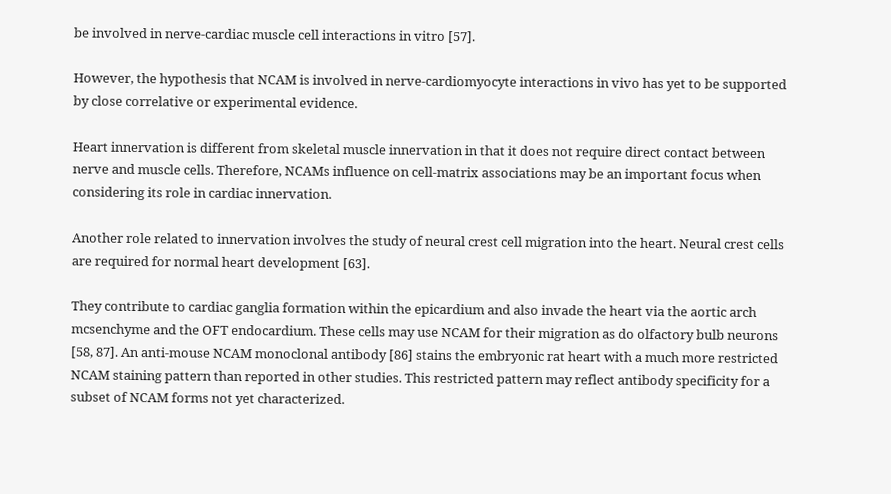be involved in nerve-cardiac muscle cell interactions in vitro [57].

However, the hypothesis that NCAM is involved in nerve-cardiomyocyte interactions in vivo has yet to be supported by close correlative or experimental evidence.

Heart innervation is different from skeletal muscle innervation in that it does not require direct contact between nerve and muscle cells. Therefore, NCAMs influence on cell-matrix associations may be an important focus when considering its role in cardiac innervation.

Another role related to innervation involves the study of neural crest cell migration into the heart. Neural crest cells are required for normal heart development [63].

They contribute to cardiac ganglia formation within the epicardium and also invade the heart via the aortic arch mcsenchyme and the OFT endocardium. These cells may use NCAM for their migration as do olfactory bulb neurons [58, 87]. An anti-mouse NCAM monoclonal antibody [86] stains the embryonic rat heart with a much more restricted NCAM staining pattern than reported in other studies. This restricted pattern may reflect antibody specificity for a subset of NCAM forms not yet characterized.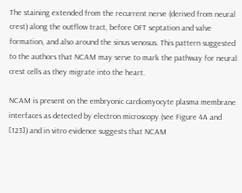The staining extended from the recurrent nerve (derived from neural crest) along the outflow tract, before OFT septation and valve formation, and also around the sinus venosus. This pattern suggested to the authors that NCAM may serve to mark the pathway for neural crest cells as they migrate into the heart.

NCAM is present on the embryonic cardiomyocyte plasma membrane interfaces as detected by electron microscopy (see Figure 4A and [123]) and in vitro evidence suggests that NCAM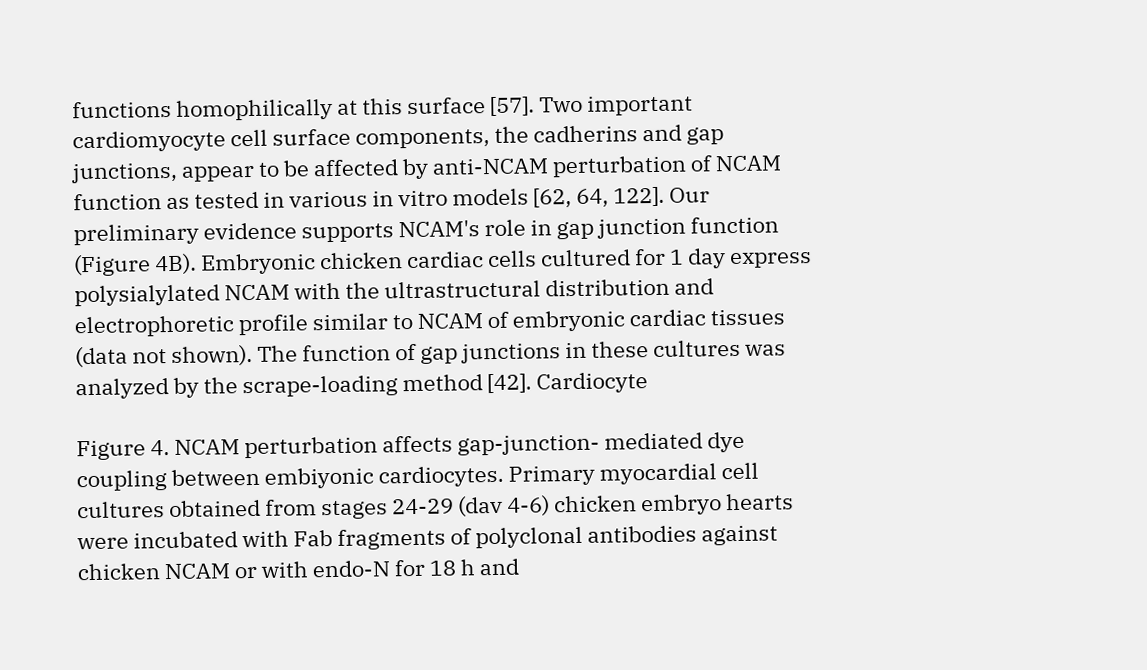functions homophilically at this surface [57]. Two important cardiomyocyte cell surface components, the cadherins and gap junctions, appear to be affected by anti-NCAM perturbation of NCAM function as tested in various in vitro models [62, 64, 122]. Our preliminary evidence supports NCAM's role in gap junction function (Figure 4B). Embryonic chicken cardiac cells cultured for 1 day express polysialylated NCAM with the ultrastructural distribution and electrophoretic profile similar to NCAM of embryonic cardiac tissues (data not shown). The function of gap junctions in these cultures was analyzed by the scrape-loading method [42]. Cardiocyte

Figure 4. NCAM perturbation affects gap-junction- mediated dye coupling between embiyonic cardiocytes. Primary myocardial cell cultures obtained from stages 24-29 (dav 4-6) chicken embryo hearts were incubated with Fab fragments of polyclonal antibodies against chicken NCAM or with endo-N for 18 h and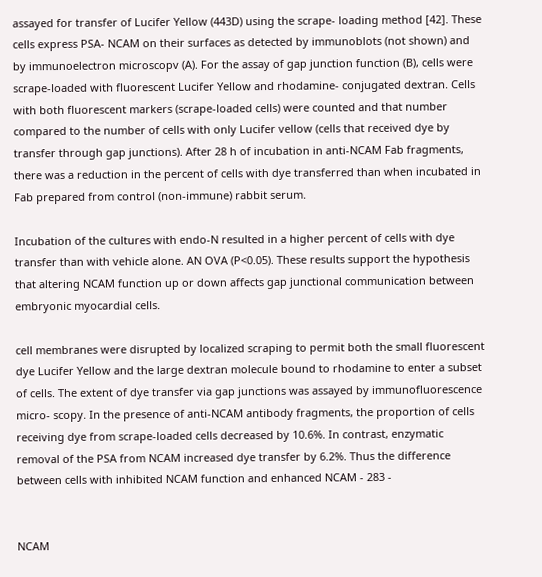assayed for transfer of Lucifer Yellow (443D) using the scrape- loading method [42]. These cells express PSA- NCAM on their surfaces as detected by immunoblots (not shown) and by immunoelectron microscopv (A). For the assay of gap junction function (B), cells were scrape-loaded with fluorescent Lucifer Yellow and rhodamine- conjugated dextran. Cells with both fluorescent markers (scrape-loaded cells) were counted and that number compared to the number of cells with only Lucifer vellow (cells that received dye by transfer through gap junctions). After 28 h of incubation in anti-NCAM Fab fragments, there was a reduction in the percent of cells with dye transferred than when incubated in Fab prepared from control (non-immune) rabbit serum.

Incubation of the cultures with endo-N resulted in a higher percent of cells with dye transfer than with vehicle alone. AN OVA (P<0.05). These results support the hypothesis that altering NCAM function up or down affects gap junctional communication between embryonic myocardial cells.

cell membranes were disrupted by localized scraping to permit both the small fluorescent dye Lucifer Yellow and the large dextran molecule bound to rhodamine to enter a subset of cells. The extent of dye transfer via gap junctions was assayed by immunofluorescence micro- scopy. In the presence of anti-NCAM antibody fragments, the proportion of cells receiving dye from scrape-loaded cells decreased by 10.6%. In contrast, enzymatic removal of the PSA from NCAM increased dye transfer by 6.2%. Thus the difference between cells with inhibited NCAM function and enhanced NCAM - 283 -


NCAM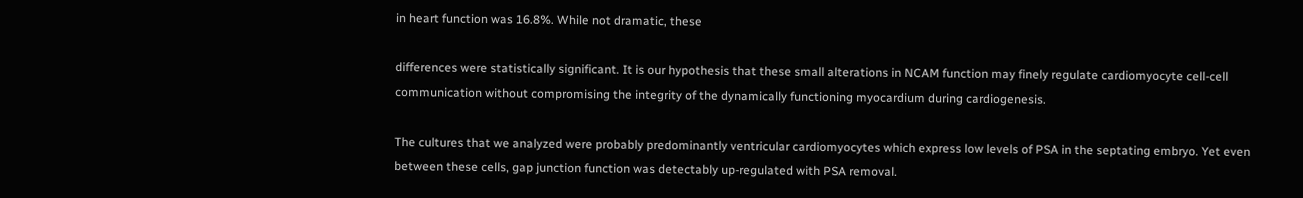in heart function was 16.8%. While not dramatic, these

differences were statistically significant. It is our hypothesis that these small alterations in NCAM function may finely regulate cardiomyocyte cell-cell communication without compromising the integrity of the dynamically functioning myocardium during cardiogenesis.

The cultures that we analyzed were probably predominantly ventricular cardiomyocytes which express low levels of PSA in the septating embryo. Yet even between these cells, gap junction function was detectably up-regulated with PSA removal.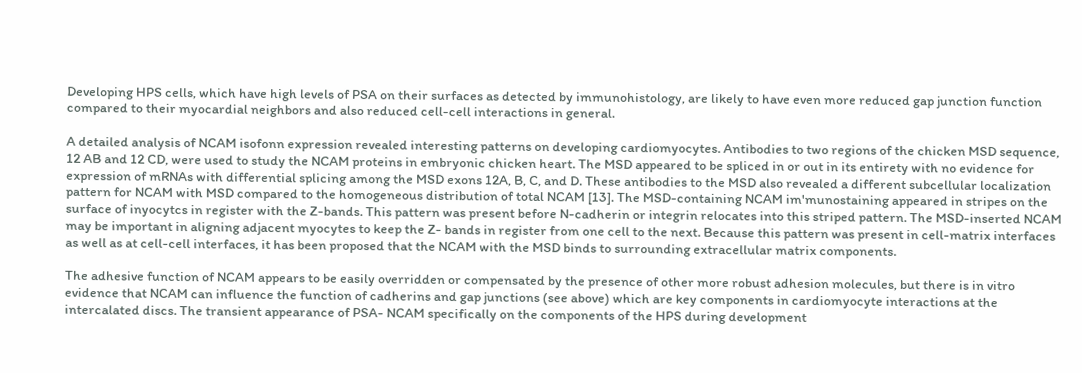Developing HPS cells, which have high levels of PSA on their surfaces as detected by immunohistology, are likely to have even more reduced gap junction function compared to their myocardial neighbors and also reduced cell-cell interactions in general.

A detailed analysis of NCAM isofonn expression revealed interesting patterns on developing cardiomyocytes. Antibodies to two regions of the chicken MSD sequence, 12 AB and 12 CD, were used to study the NCAM proteins in embryonic chicken heart. The MSD appeared to be spliced in or out in its entirety with no evidence for expression of mRNAs with differential splicing among the MSD exons 12A, B, C, and D. These antibodies to the MSD also revealed a different subcellular localization pattern for NCAM with MSD compared to the homogeneous distribution of total NCAM [13]. The MSD-containing NCAM im'munostaining appeared in stripes on the surface of inyocytcs in register with the Z-bands. This pattern was present before N-cadherin or integrin relocates into this striped pattern. The MSD-inserted NCAM may be important in aligning adjacent myocytes to keep the Z- bands in register from one cell to the next. Because this pattern was present in cell-matrix interfaces as well as at cell-cell interfaces, it has been proposed that the NCAM with the MSD binds to surrounding extracellular matrix components.

The adhesive function of NCAM appears to be easily overridden or compensated by the presence of other more robust adhesion molecules, but there is in vitro evidence that NCAM can influence the function of cadherins and gap junctions (see above) which are key components in cardiomyocyte interactions at the intercalated discs. The transient appearance of PSA- NCAM specifically on the components of the HPS during development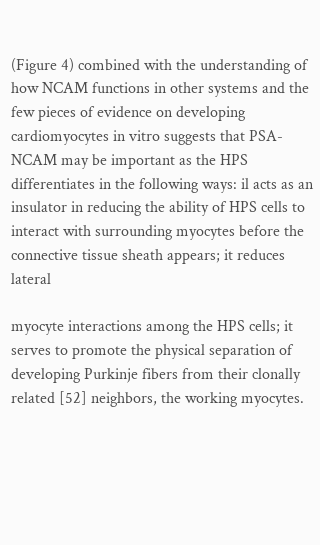(Figure 4) combined with the understanding of how NCAM functions in other systems and the few pieces of evidence on developing cardiomyocytes in vitro suggests that PSA-NCAM may be important as the HPS differentiates in the following ways: il acts as an insulator in reducing the ability of HPS cells to interact with surrounding myocytes before the connective tissue sheath appears; it reduces lateral

myocyte interactions among the HPS cells; it serves to promote the physical separation of developing Purkinje fibers from their clonally related [52] neighbors, the working myocytes.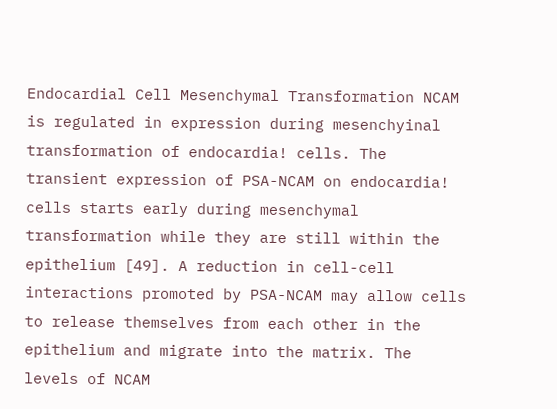Endocardial Cell Mesenchymal Transformation NCAM is regulated in expression during mesenchyinal transformation of endocardia! cells. The transient expression of PSA-NCAM on endocardia! cells starts early during mesenchymal transformation while they are still within the epithelium [49]. A reduction in cell-cell interactions promoted by PSA-NCAM may allow cells to release themselves from each other in the epithelium and migrate into the matrix. The levels of NCAM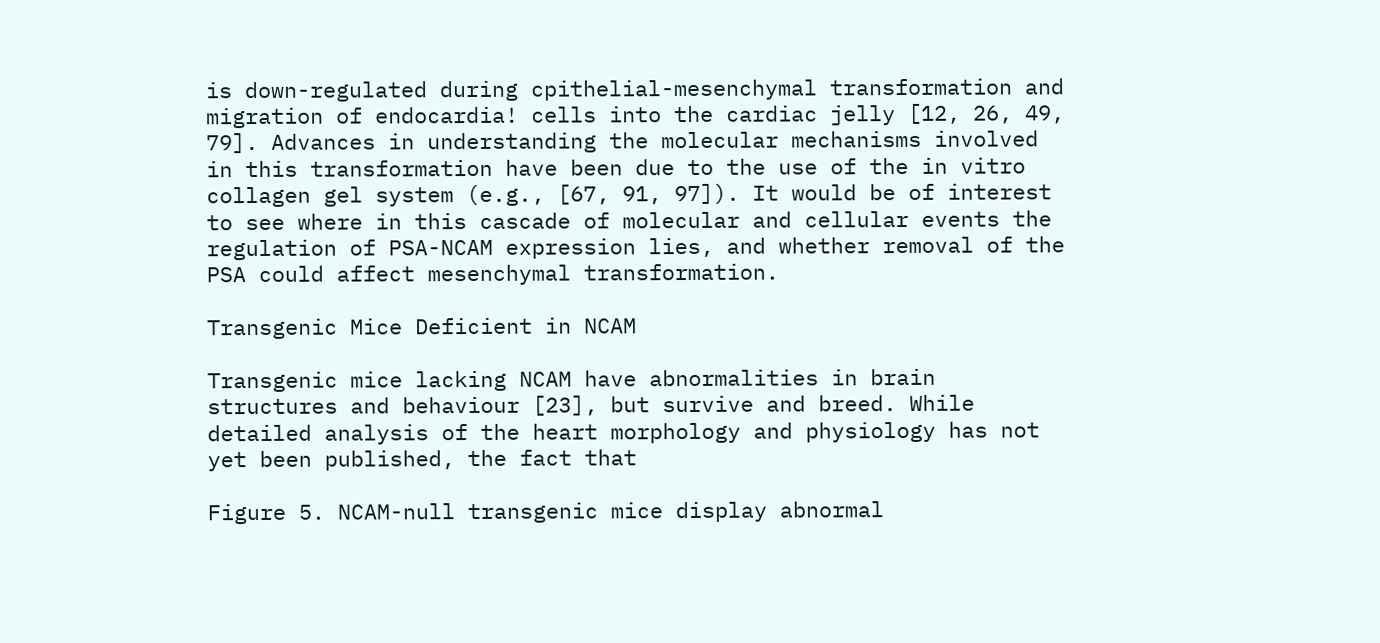is down-regulated during cpithelial-mesenchymal transformation and migration of endocardia! cells into the cardiac jelly [12, 26, 49, 79]. Advances in understanding the molecular mechanisms involved in this transformation have been due to the use of the in vitro collagen gel system (e.g., [67, 91, 97]). It would be of interest to see where in this cascade of molecular and cellular events the regulation of PSA-NCAM expression lies, and whether removal of the PSA could affect mesenchymal transformation.

Transgenic Mice Deficient in NCAM

Transgenic mice lacking NCAM have abnormalities in brain structures and behaviour [23], but survive and breed. While detailed analysis of the heart morphology and physiology has not yet been published, the fact that

Figure 5. NCAM-null transgenic mice display abnormal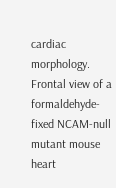cardiac morphology. Frontal view of a formaldehyde-fixed NCAM-null mutant mouse heart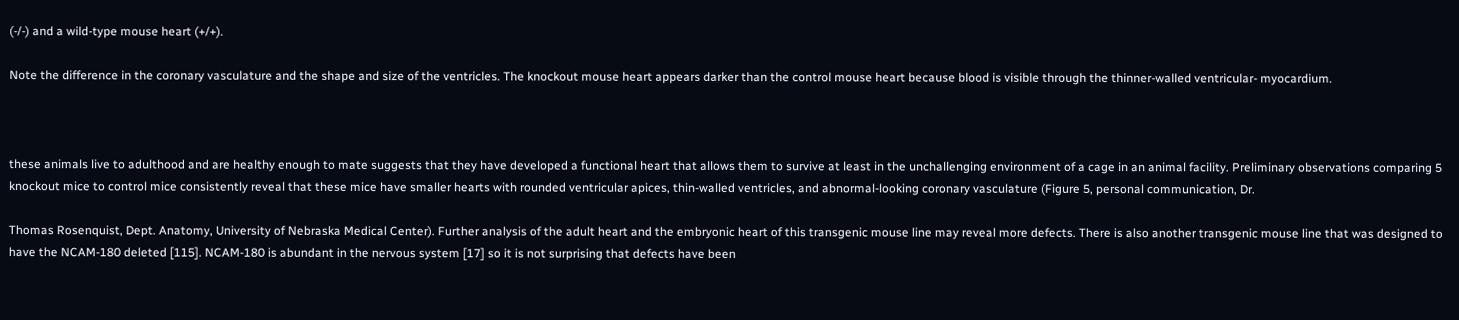(-/-) and a wild-type mouse heart (+/+).

Note the difference in the coronary vasculature and the shape and size of the ventricles. The knockout mouse heart appears darker than the control mouse heart because blood is visible through the thinner-walled ventricular- myocardium.



these animals live to adulthood and are healthy enough to mate suggests that they have developed a functional heart that allows them to survive at least in the unchallenging environment of a cage in an animal facility. Preliminary observations comparing 5 knockout mice to control mice consistently reveal that these mice have smaller hearts with rounded ventricular apices, thin-walled ventricles, and abnormal-looking coronary vasculature (Figure 5, personal communication, Dr.

Thomas Rosenquist, Dept. Anatomy, University of Nebraska Medical Center). Further analysis of the adult heart and the embryonic heart of this transgenic mouse line may reveal more defects. There is also another transgenic mouse line that was designed to have the NCAM-180 deleted [115]. NCAM-180 is abundant in the nervous system [17] so it is not surprising that defects have been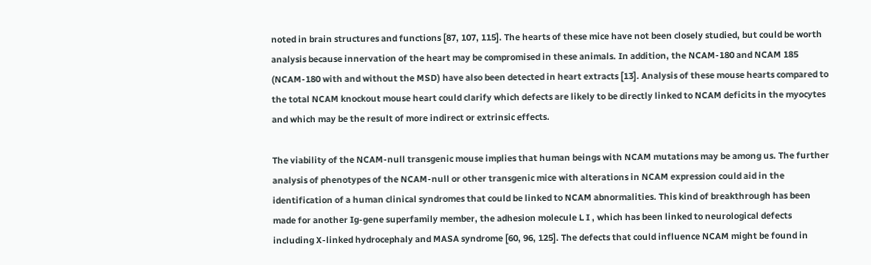noted in brain structures and functions [87, 107, 115]. The hearts of these mice have not been closely studied, but could be worth analysis because innervation of the heart may be compromised in these animals. In addition, the NCAM-180 and NCAM 185 (NCAM-180 with and without the MSD) have also been detected in heart extracts [13]. Analysis of these mouse hearts compared to the total NCAM knockout mouse heart could clarify which defects are likely to be directly linked to NCAM deficits in the myocytes and which may be the result of more indirect or extrinsic effects.

The viability of the NCAM-null transgenic mouse implies that human beings with NCAM mutations may be among us. The further analysis of phenotypes of the NCAM-null or other transgenic mice with alterations in NCAM expression could aid in the identification of a human clinical syndromes that could be linked to NCAM abnormalities. This kind of breakthrough has been made for another Ig-gene superfamily member, the adhesion molecule L I , which has been linked to neurological defects including X-linked hydrocephaly and MASA syndrome [60, 96, 125]. The defects that could influence NCAM might be found in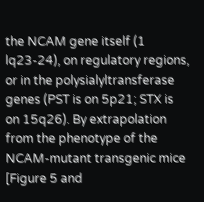the NCAM gene itself (1 lq23-24), on regulatory regions, or in the polysialyltransferase genes (PST is on 5p21; STX is on 15q26). By extrapolation from the phenotype of the NCAM-mutant transgenic mice [Figure 5 and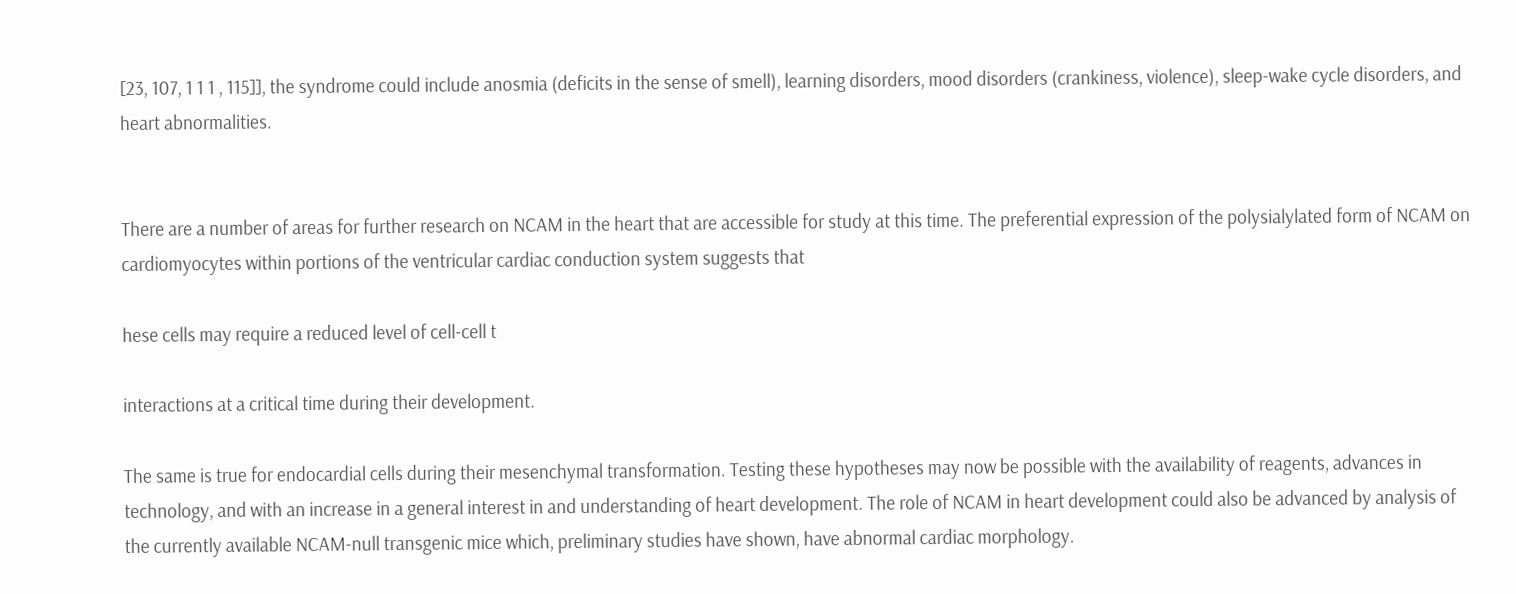[23, 107, 1 1 1 , 115]], the syndrome could include anosmia (deficits in the sense of smell), learning disorders, mood disorders (crankiness, violence), sleep-wake cycle disorders, and heart abnormalities.


There are a number of areas for further research on NCAM in the heart that are accessible for study at this time. The preferential expression of the polysialylated form of NCAM on cardiomyocytes within portions of the ventricular cardiac conduction system suggests that

hese cells may require a reduced level of cell-cell t

interactions at a critical time during their development.

The same is true for endocardial cells during their mesenchymal transformation. Testing these hypotheses may now be possible with the availability of reagents, advances in technology, and with an increase in a general interest in and understanding of heart development. The role of NCAM in heart development could also be advanced by analysis of the currently available NCAM-null transgenic mice which, preliminary studies have shown, have abnormal cardiac morphology.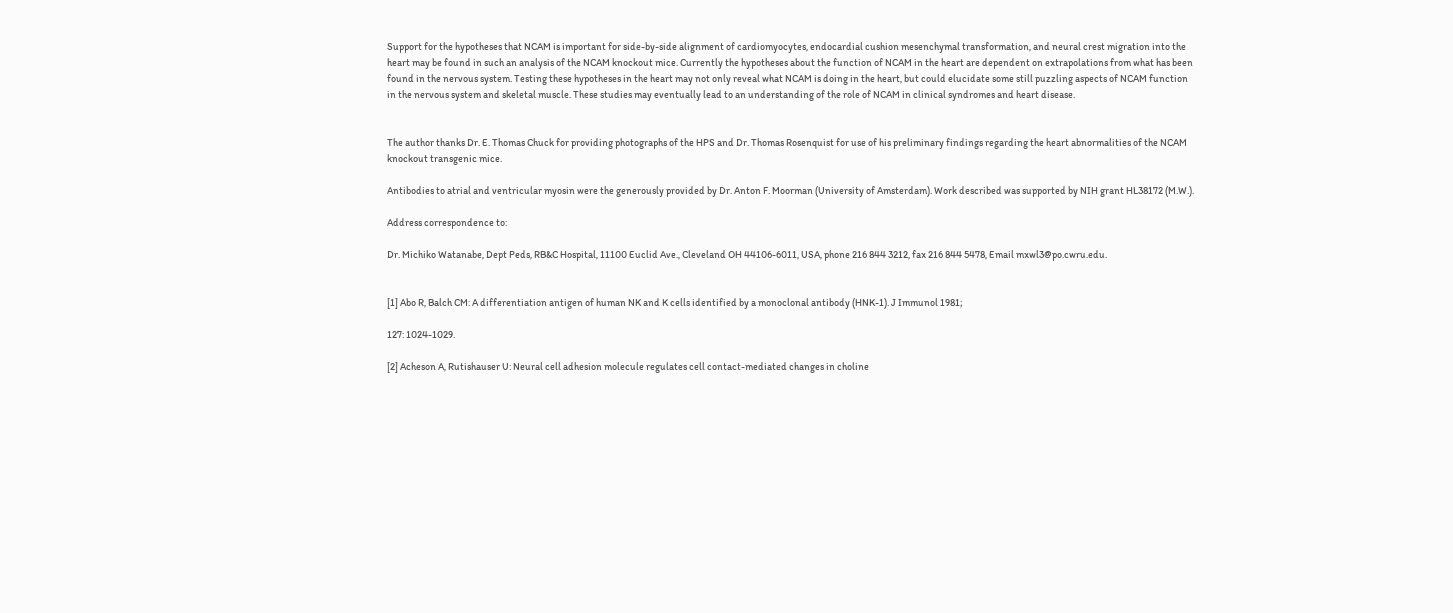Support for the hypotheses that NCAM is important for side-by-side alignment of cardiomyocytes, endocardial cushion mesenchymal transformation, and neural crest migration into the heart may be found in such an analysis of the NCAM knockout mice. Currently the hypotheses about the function of NCAM in the heart are dependent on extrapolations from what has been found in the nervous system. Testing these hypotheses in the heart may not only reveal what NCAM is doing in the heart, but could elucidate some still puzzling aspects of NCAM function in the nervous system and skeletal muscle. These studies may eventually lead to an understanding of the role of NCAM in clinical syndromes and heart disease.


The author thanks Dr. E. Thomas Chuck for providing photographs of the HPS and Dr. Thomas Rosenquist for use of his preliminary findings regarding the heart abnormalities of the NCAM knockout transgenic mice.

Antibodies to atrial and ventricular myosin were the generously provided by Dr. Anton F. Moorman (University of Amsterdam). Work described was supported by NIH grant HL38172 (M.W.).

Address correspondence to:

Dr. Michiko Watanabe, Dept Peds, RB&C Hospital, 11100 Euclid Ave., Cleveland OH 44106-6011, USA, phone 216 844 3212, fax 216 844 5478, Email mxwl3@po.cwru.edu.


[1] Abo R, Balch CM: A differentiation antigen of human NK and K cells identified by a monoclonal antibody (HNK-1). J Immunol 1981;

127: 1024-1029.

[2] Acheson A, Rutishauser U: Neural cell adhesion molecule regulates cell contact-mediated changes in choline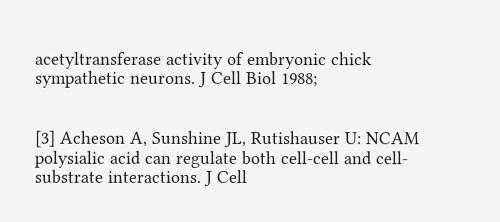acetyltransferase activity of embryonic chick sympathetic neurons. J Cell Biol 1988;


[3] Acheson A, Sunshine JL, Rutishauser U: NCAM polysialic acid can regulate both cell-cell and cell-substrate interactions. J Cell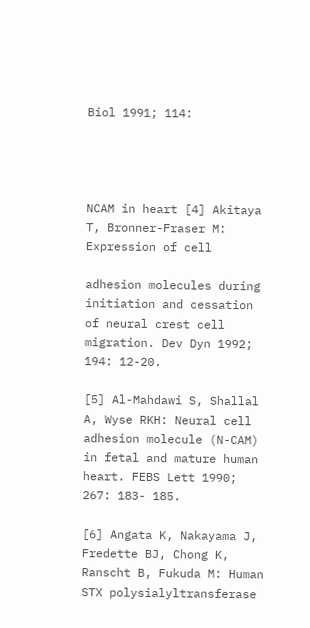Biol 1991; 114:




NCAM in heart [4] Akitaya T, Bronner-Fraser M: Expression of cell

adhesion molecules during initiation and cessation of neural crest cell migration. Dev Dyn 1992; 194: 12-20.

[5] Al-Mahdawi S, Shallal A, Wyse RKH: Neural cell adhesion molecule (N-CAM) in fetal and mature human heart. FEBS Lett 1990; 267: 183- 185.

[6] Angata K, Nakayama J, Fredette BJ, Chong K, Ranscht B, Fukuda M: Human STX polysialyltransferase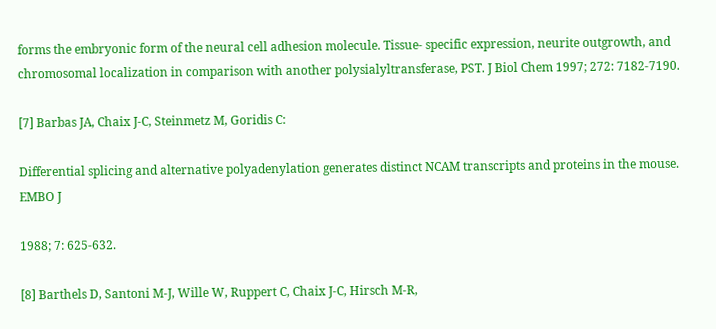forms the embryonic form of the neural cell adhesion molecule. Tissue- specific expression, neurite outgrowth, and chromosomal localization in comparison with another polysialyltransferase, PST. J Biol Chem 1997; 272: 7182-7190.

[7] Barbas JA, Chaix J-C, Steinmetz M, Goridis C:

Differential splicing and alternative polyadenylation generates distinct NCAM transcripts and proteins in the mouse. EMBO J

1988; 7: 625-632.

[8] Barthels D, Santoni M-J, Wille W, Ruppert C, Chaix J-C, Hirsch M-R,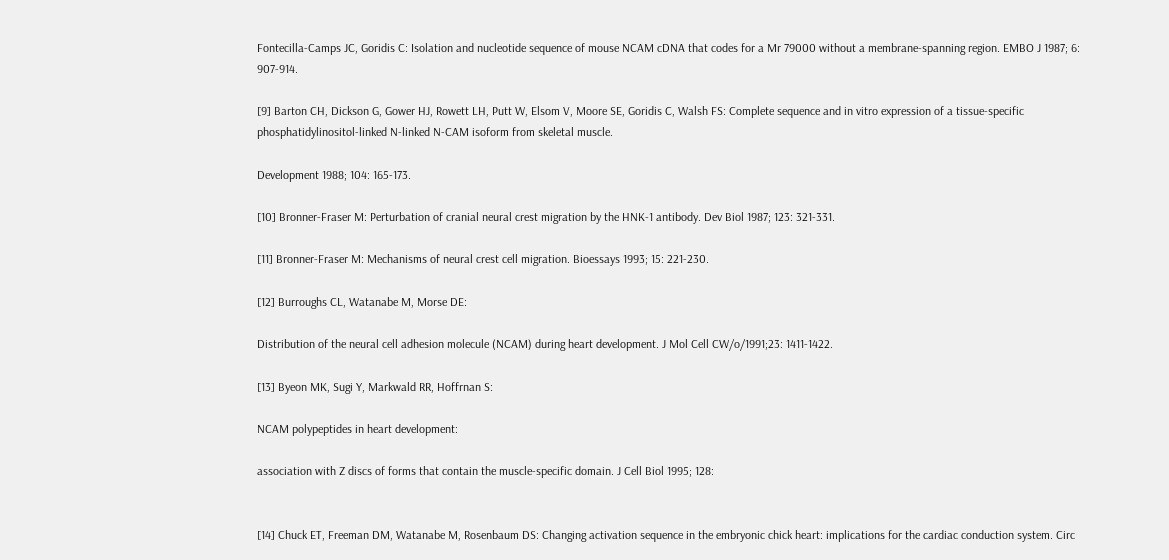Fontecilla-Camps JC, Goridis C: Isolation and nucleotide sequence of mouse NCAM cDNA that codes for a Mr 79000 without a membrane-spanning region. EMBO J 1987; 6: 907-914.

[9] Barton CH, Dickson G, Gower HJ, Rowett LH, Putt W, Elsom V, Moore SE, Goridis C, Walsh FS: Complete sequence and in vitro expression of a tissue-specific phosphatidylinositol-linked N-linked N-CAM isoform from skeletal muscle.

Development 1988; 104: 165-173.

[10] Bronner-Fraser M: Perturbation of cranial neural crest migration by the HNK-1 antibody. Dev Biol 1987; 123: 321-331.

[11] Bronner-Fraser M: Mechanisms of neural crest cell migration. Bioessays 1993; 15: 221-230.

[12] Burroughs CL, Watanabe M, Morse DE:

Distribution of the neural cell adhesion molecule (NCAM) during heart development. J Mol Cell CW/o/1991;23: 1411-1422.

[13] Byeon MK, Sugi Y, Markwald RR, Hoffrnan S:

NCAM polypeptides in heart development:

association with Z discs of forms that contain the muscle-specific domain. J Cell Biol 1995; 128:


[14] Chuck ET, Freeman DM, Watanabe M, Rosenbaum DS: Changing activation sequence in the embryonic chick heart: implications for the cardiac conduction system. Circ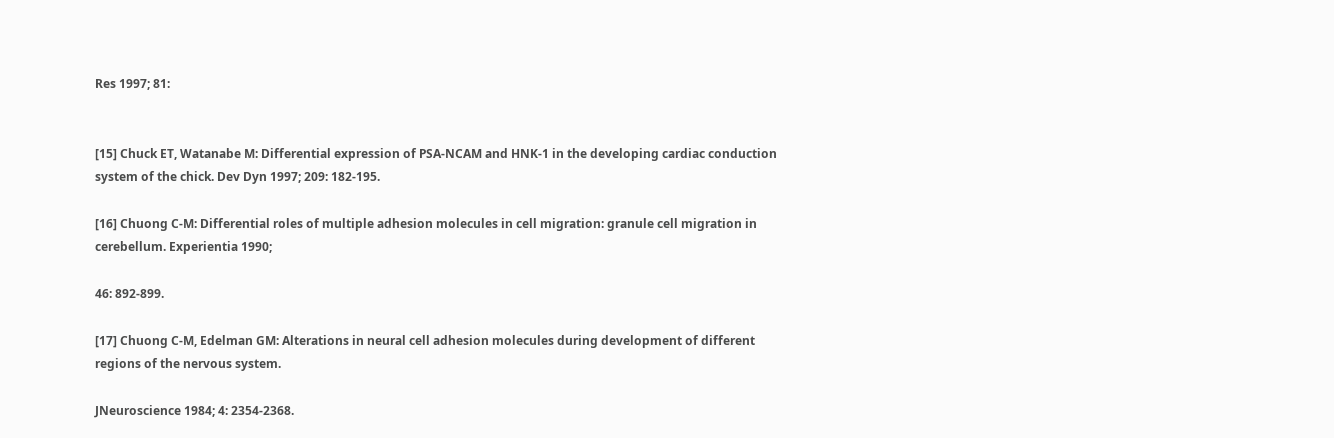Res 1997; 81:


[15] Chuck ET, Watanabe M: Differential expression of PSA-NCAM and HNK-1 in the developing cardiac conduction system of the chick. Dev Dyn 1997; 209: 182-195.

[16] Chuong C-M: Differential roles of multiple adhesion molecules in cell migration: granule cell migration in cerebellum. Experientia 1990;

46: 892-899.

[17] Chuong C-M, Edelman GM: Alterations in neural cell adhesion molecules during development of different regions of the nervous system.

JNeuroscience 1984; 4: 2354-2368.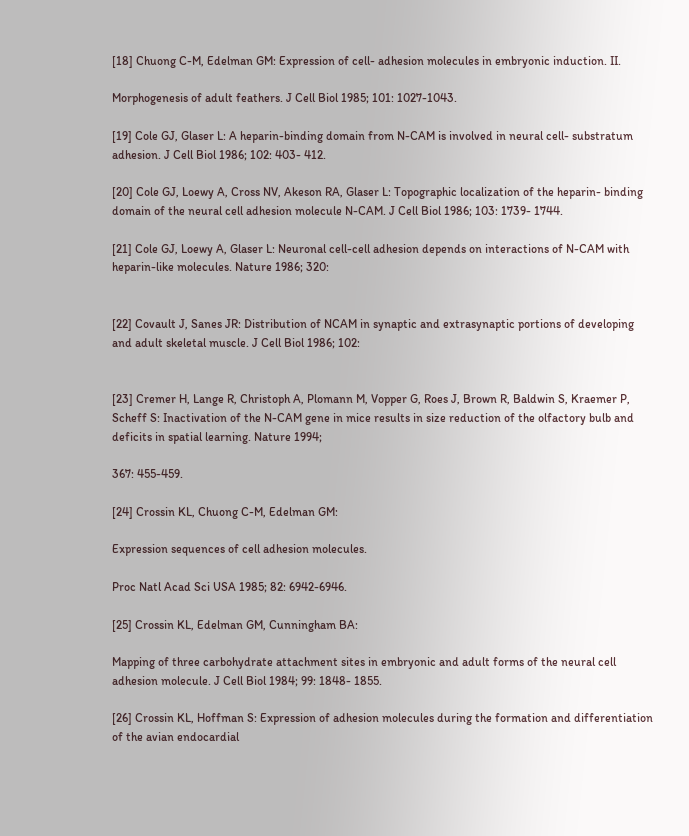[18] Chuong C-M, Edelman GM: Expression of cell- adhesion molecules in embryonic induction. II.

Morphogenesis of adult feathers. J Cell Biol 1985; 101: 1027-1043.

[19] Cole GJ, Glaser L: A heparin-binding domain from N-CAM is involved in neural cell- substratum adhesion. J Cell Biol 1986; 102: 403- 412.

[20] Cole GJ, Loewy A, Cross NV, Akeson RA, Glaser L: Topographic localization of the heparin- binding domain of the neural cell adhesion molecule N-CAM. J Cell Biol 1986; 103: 1739- 1744.

[21] Cole GJ, Loewy A, Glaser L: Neuronal cell-cell adhesion depends on interactions of N-CAM with heparin-like molecules. Nature 1986; 320:


[22] Covault J, Sanes JR: Distribution of NCAM in synaptic and extrasynaptic portions of developing and adult skeletal muscle. J Cell Biol 1986; 102:


[23] Cremer H, Lange R, Christoph A, Plomann M, Vopper G, Roes J, Brown R, Baldwin S, Kraemer P, Scheff S: Inactivation of the N-CAM gene in mice results in size reduction of the olfactory bulb and deficits in spatial learning. Nature 1994;

367: 455-459.

[24] Crossin KL, Chuong C-M, Edelman GM:

Expression sequences of cell adhesion molecules.

Proc Natl Acad Sci USA 1985; 82: 6942-6946.

[25] Crossin KL, Edelman GM, Cunningham BA:

Mapping of three carbohydrate attachment sites in embryonic and adult forms of the neural cell adhesion molecule. J Cell Biol 1984; 99: 1848- 1855.

[26] Crossin KL, Hoffman S: Expression of adhesion molecules during the formation and differentiation of the avian endocardial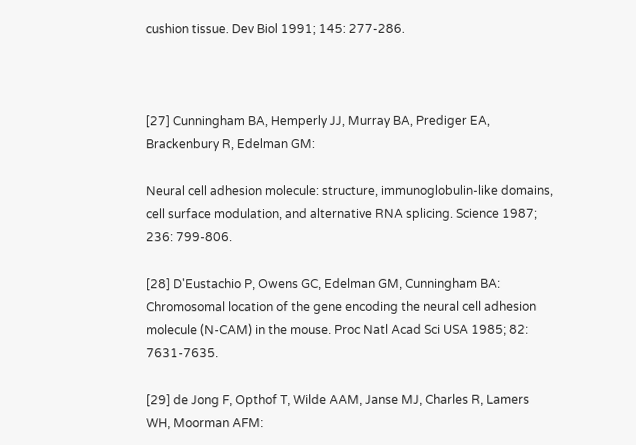cushion tissue. Dev Biol 1991; 145: 277-286.



[27] Cunningham BA, Hemperly JJ, Murray BA, Prediger EA, Brackenbury R, Edelman GM:

Neural cell adhesion molecule: structure, immunoglobulin-like domains, cell surface modulation, and alternative RNA splicing. Science 1987; 236: 799-806.

[28] D'Eustachio P, Owens GC, Edelman GM, Cunningham BA: Chromosomal location of the gene encoding the neural cell adhesion molecule (N-CAM) in the mouse. Proc Natl Acad Sci USA 1985; 82: 7631-7635.

[29] de Jong F, Opthof T, Wilde AAM, Janse MJ, Charles R, Lamers WH, Moorman AFM: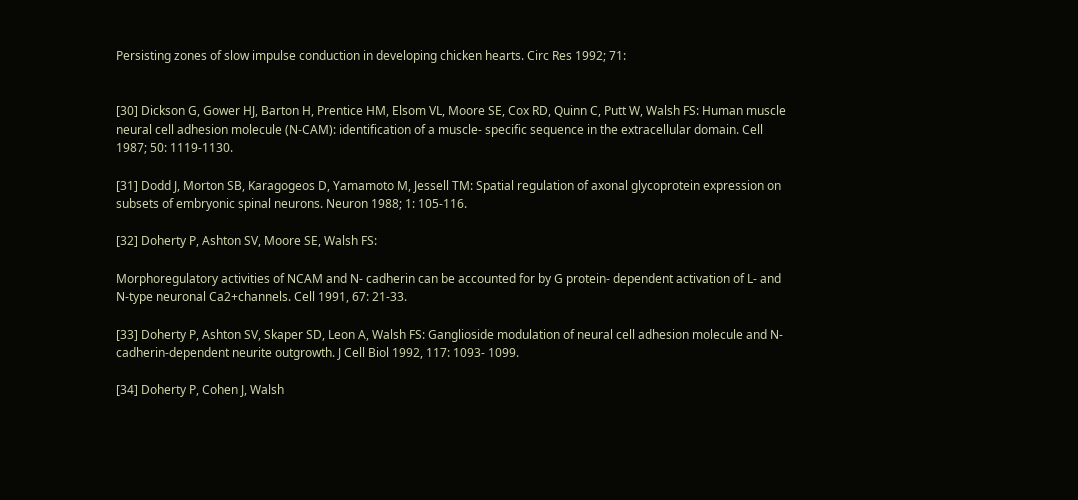Persisting zones of slow impulse conduction in developing chicken hearts. Circ Res 1992; 71:


[30] Dickson G, Gower HJ, Barton H, Prentice HM, Elsom VL, Moore SE, Cox RD, Quinn C, Putt W, Walsh FS: Human muscle neural cell adhesion molecule (N-CAM): identification of a muscle- specific sequence in the extracellular domain. Cell 1987; 50: 1119-1130.

[31] Dodd J, Morton SB, Karagogeos D, Yamamoto M, Jessell TM: Spatial regulation of axonal glycoprotein expression on subsets of embryonic spinal neurons. Neuron 1988; 1: 105-116.

[32] Doherty P, Ashton SV, Moore SE, Walsh FS:

Morphoregulatory activities of NCAM and N- cadherin can be accounted for by G protein- dependent activation of L- and N-type neuronal Ca2+channels. Cell 1991, 67: 21-33.

[33] Doherty P, Ashton SV, Skaper SD, Leon A, Walsh FS: Ganglioside modulation of neural cell adhesion molecule and N-cadherin-dependent neurite outgrowth. J Cell Biol 1992, 117: 1093- 1099.

[34] Doherty P, Cohen J, Walsh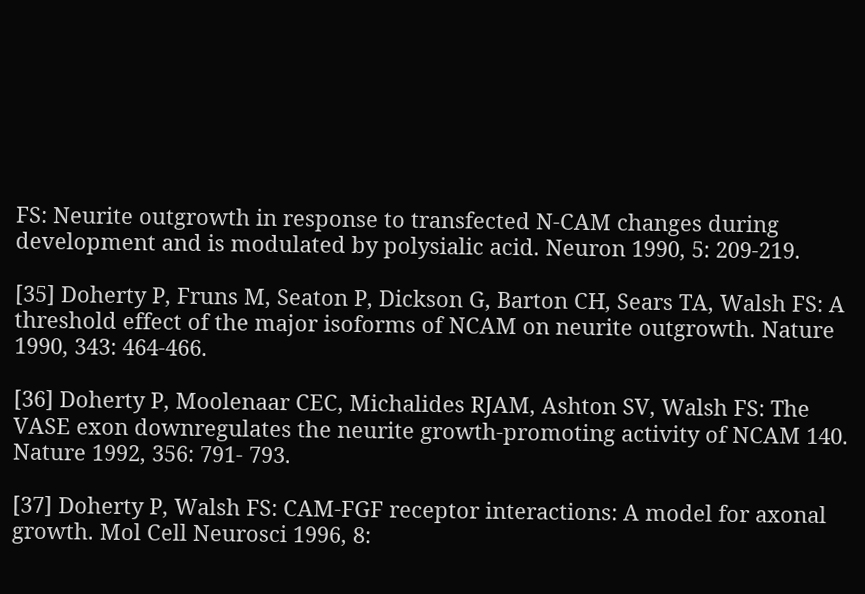FS: Neurite outgrowth in response to transfected N-CAM changes during development and is modulated by polysialic acid. Neuron 1990, 5: 209-219.

[35] Doherty P, Fruns M, Seaton P, Dickson G, Barton CH, Sears TA, Walsh FS: A threshold effect of the major isoforms of NCAM on neurite outgrowth. Nature 1990, 343: 464-466.

[36] Doherty P, Moolenaar CEC, Michalides RJAM, Ashton SV, Walsh FS: The VASE exon downregulates the neurite growth-promoting activity of NCAM 140. Nature 1992, 356: 791- 793.

[37] Doherty P, Walsh FS: CAM-FGF receptor interactions: A model for axonal growth. Mol Cell Neurosci 1996, 8: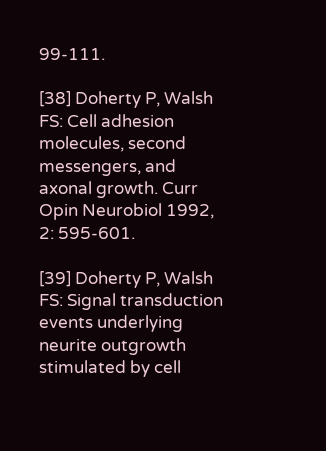99-111.

[38] Doherty P, Walsh FS: Cell adhesion molecules, second messengers, and axonal growth. Curr Opin Neurobiol 1992, 2: 595-601.

[39] Doherty P, Walsh FS: Signal transduction events underlying neurite outgrowth stimulated by cell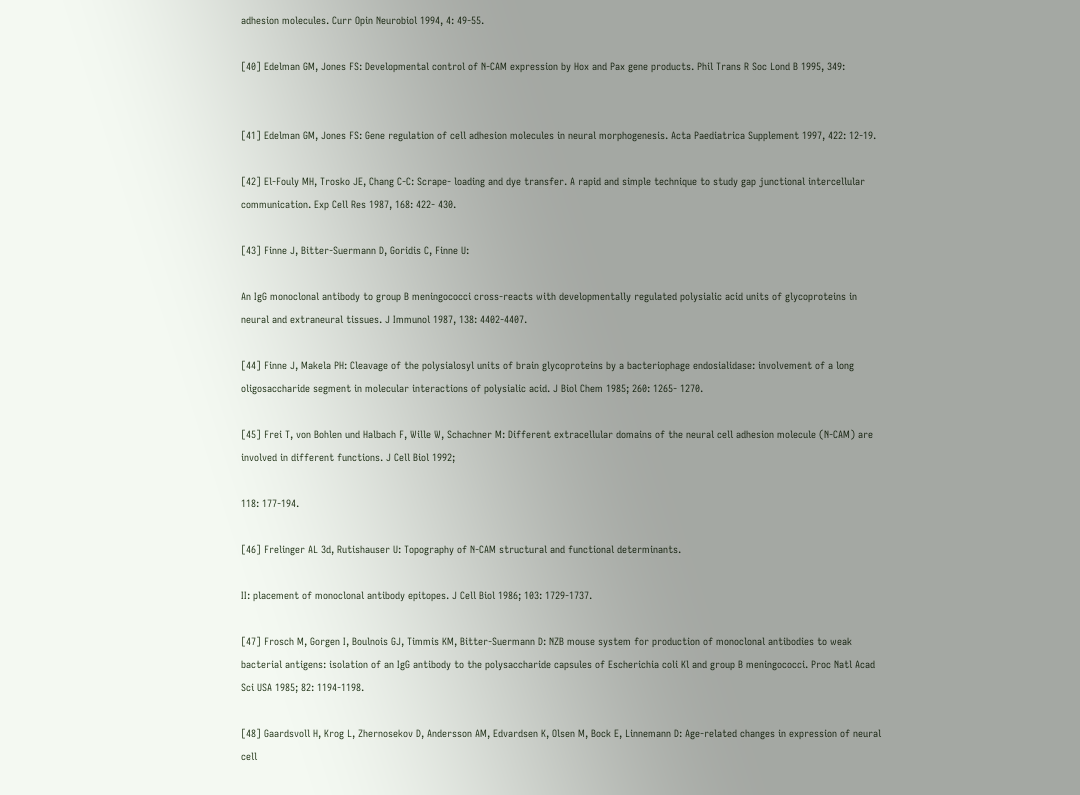adhesion molecules. Curr Opin Neurobiol 1994, 4: 49-55.

[40] Edelman GM, Jones FS: Developmental control of N-CAM expression by Hox and Pax gene products. Phil Trans R Soc Lond B 1995, 349:


[41] Edelman GM, Jones FS: Gene regulation of cell adhesion molecules in neural morphogenesis. Acta Paediatrica Supplement 1997, 422: 12-19.

[42] El-Fouly MH, Trosko JE, Chang C-C: Scrape- loading and dye transfer. A rapid and simple technique to study gap junctional intercellular communication. Exp Cell Res 1987, 168: 422- 430.

[43] Finne J, Bitter-Suermann D, Goridis C, Finne U:

An IgG monoclonal antibody to group B meningococci cross-reacts with developmentally regulated polysialic acid units of glycoproteins in neural and extraneural tissues. J Immunol 1987, 138: 4402-4407.

[44] Finne J, Makela PH: Cleavage of the polysialosyl units of brain glycoproteins by a bacteriophage endosialidase: involvement of a long oligosaccharide segment in molecular interactions of polysialic acid. J Biol Chem 1985; 260: 1265- 1270.

[45] Frei T, von Bohlen und Halbach F, Wille W, Schachner M: Different extracellular domains of the neural cell adhesion molecule (N-CAM) are involved in different functions. J Cell Biol 1992;

118: 177-194.

[46] Frelinger AL 3d, Rutishauser U: Topography of N-CAM structural and functional determinants.

II: placement of monoclonal antibody epitopes. J Cell Biol 1986; 103: 1729-1737.

[47] Frosch M, Gorgen I, Boulnois GJ, Timmis KM, Bitter-Suermann D: NZB mouse system for production of monoclonal antibodies to weak bacterial antigens: isolation of an IgG antibody to the polysaccharide capsules of Escherichia coli Kl and group B meningococci. Proc Natl Acad Sci USA 1985; 82: 1194-1198.

[48] Gaardsvoll H, Krog L, Zhernosekov D, Andersson AM, Edvardsen K, Olsen M, Bock E, Linnemann D: Age-related changes in expression of neural cell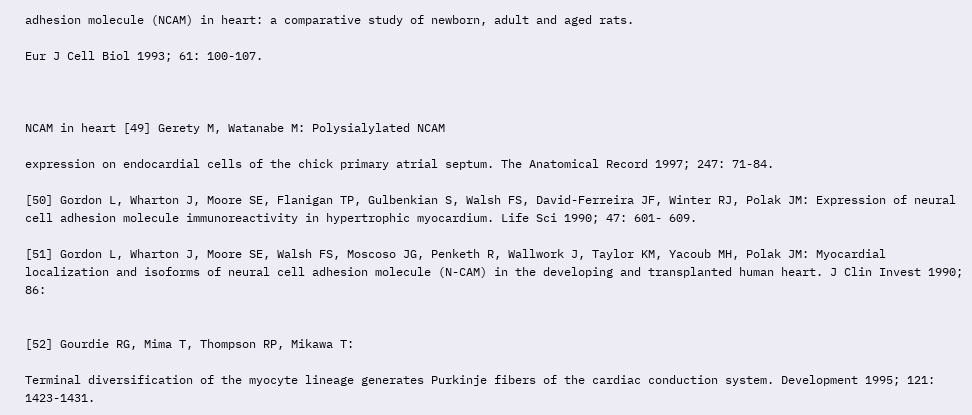adhesion molecule (NCAM) in heart: a comparative study of newborn, adult and aged rats.

Eur J Cell Biol 1993; 61: 100-107.



NCAM in heart [49] Gerety M, Watanabe M: Polysialylated NCAM

expression on endocardial cells of the chick primary atrial septum. The Anatomical Record 1997; 247: 71-84.

[50] Gordon L, Wharton J, Moore SE, Flanigan TP, Gulbenkian S, Walsh FS, David-Ferreira JF, Winter RJ, Polak JM: Expression of neural cell adhesion molecule immunoreactivity in hypertrophic myocardium. Life Sci 1990; 47: 601- 609.

[51] Gordon L, Wharton J, Moore SE, Walsh FS, Moscoso JG, Penketh R, Wallwork J, Taylor KM, Yacoub MH, Polak JM: Myocardial localization and isoforms of neural cell adhesion molecule (N-CAM) in the developing and transplanted human heart. J Clin Invest 1990; 86:


[52] Gourdie RG, Mima T, Thompson RP, Mikawa T:

Terminal diversification of the myocyte lineage generates Purkinje fibers of the cardiac conduction system. Development 1995; 121: 1423-1431.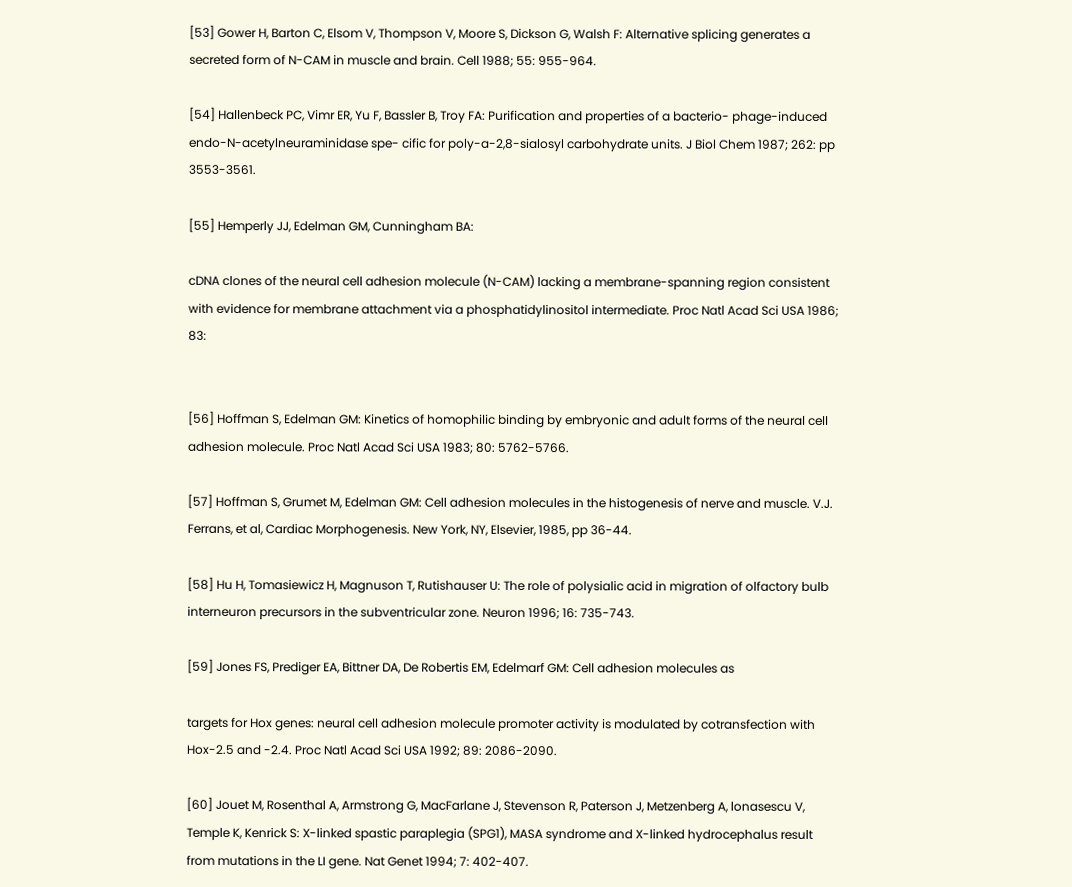[53] Gower H, Barton C, Elsom V, Thompson V, Moore S, Dickson G, Walsh F: Alternative splicing generates a secreted form of N-CAM in muscle and brain. Cell 1988; 55: 955-964.

[54] Hallenbeck PC, Vimr ER, Yu F, Bassler B, Troy FA: Purification and properties of a bacterio- phage-induced endo-N-acetylneuraminidase spe- cific for poly-a-2,8-sialosyl carbohydrate units. J Biol Chem 1987; 262: pp 3553-3561.

[55] Hemperly JJ, Edelman GM, Cunningham BA:

cDNA clones of the neural cell adhesion molecule (N-CAM) lacking a membrane-spanning region consistent with evidence for membrane attachment via a phosphatidylinositol intermediate. Proc Natl Acad Sci USA 1986; 83:


[56] Hoffman S, Edelman GM: Kinetics of homophilic binding by embryonic and adult forms of the neural cell adhesion molecule. Proc Natl Acad Sci USA 1983; 80: 5762-5766.

[57] Hoffman S, Grumet M, Edelman GM: Cell adhesion molecules in the histogenesis of nerve and muscle. V.J. Ferrans, et al, Cardiac Morphogenesis. New York, NY, Elsevier, 1985, pp 36-44.

[58] Hu H, Tomasiewicz H, Magnuson T, Rutishauser U: The role of polysialic acid in migration of olfactory bulb interneuron precursors in the subventricular zone. Neuron 1996; 16: 735-743.

[59] Jones FS, Prediger EA, Bittner DA, De Robertis EM, Edelmarf GM: Cell adhesion molecules as

targets for Hox genes: neural cell adhesion molecule promoter activity is modulated by cotransfection with Hox-2.5 and -2.4. Proc Natl Acad Sci USA 1992; 89: 2086-2090.

[60] Jouet M, Rosenthal A, Armstrong G, MacFarlane J, Stevenson R, Paterson J, Metzenberg A, lonasescu V, Temple K, Kenrick S: X-linked spastic paraplegia (SPG1), MASA syndrome and X-linked hydrocephalus result from mutations in the LI gene. Nat Genet 1994; 7: 402-407.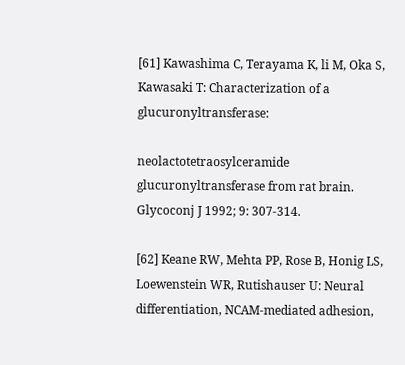[61] Kawashima C, Terayama K, li M, Oka S, Kawasaki T: Characterization of a glucuronyltransferase:

neolactotetraosylceramide glucuronyltransferase from rat brain. Glycoconj J 1992; 9: 307-314.

[62] Keane RW, Mehta PP, Rose B, Honig LS, Loewenstein WR, Rutishauser U: Neural differentiation, NCAM-mediated adhesion,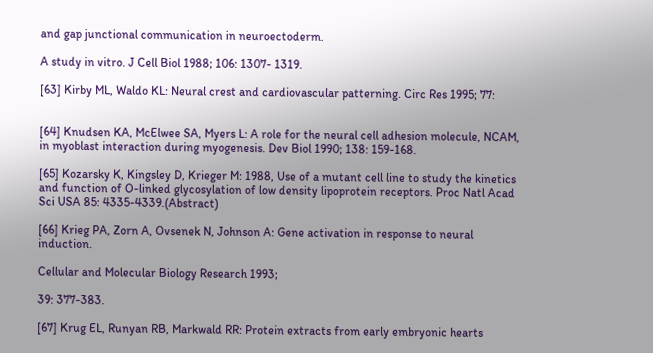and gap junctional communication in neuroectoderm.

A study in vitro. J Cell Biol 1988; 106: 1307- 1319.

[63] Kirby ML, Waldo KL: Neural crest and cardiovascular patterning. Circ Res 1995; 77:


[64] Knudsen KA, McElwee SA, Myers L: A role for the neural cell adhesion molecule, NCAM, in myoblast interaction during myogenesis. Dev Biol 1990; 138: 159-168.

[65] Kozarsky K, Kingsley D, Krieger M: 1988, Use of a mutant cell line to study the kinetics and function of O-linked glycosylation of low density lipoprotein receptors. Proc Natl Acad Sci USA 85: 4335-4339.(Abstract)

[66] Krieg PA, Zorn A, Ovsenek N, Johnson A: Gene activation in response to neural induction.

Cellular and Molecular Biology Research 1993;

39: 377-383.

[67] Krug EL, Runyan RB, Markwald RR: Protein extracts from early embryonic hearts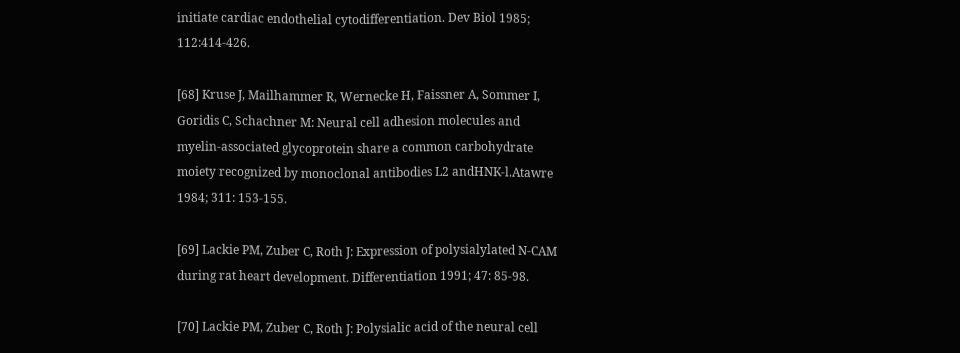initiate cardiac endothelial cytodifferentiation. Dev Biol 1985; 112:414-426.

[68] Kruse J, Mailhammer R, Wernecke H, Faissner A, Sommer I, Goridis C, Schachner M: Neural cell adhesion molecules and myelin-associated glycoprotein share a common carbohydrate moiety recognized by monoclonal antibodies L2 andHNK-l.Atawre 1984; 311: 153-155.

[69] Lackie PM, Zuber C, Roth J: Expression of polysialylated N-CAM during rat heart development. Differentiation 1991; 47: 85-98.

[70] Lackie PM, Zuber C, Roth J: Polysialic acid of the neural cell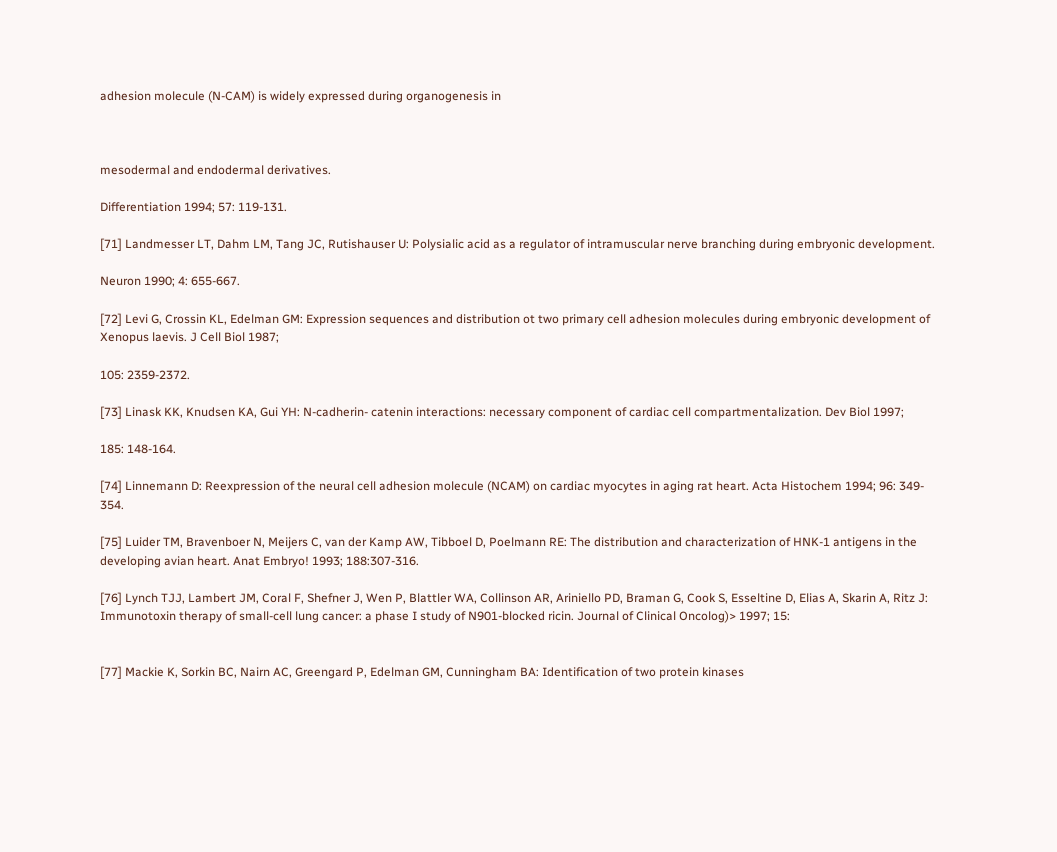adhesion molecule (N-CAM) is widely expressed during organogenesis in



mesodermal and endodermal derivatives.

Differentiation 1994; 57: 119-131.

[71] Landmesser LT, Dahm LM, Tang JC, Rutishauser U: Polysialic acid as a regulator of intramuscular nerve branching during embryonic development.

Neuron 1990; 4: 655-667.

[72] Levi G, Crossin KL, Edelman GM: Expression sequences and distribution ot two primary cell adhesion molecules during embryonic development of Xenopus laevis. J Cell Biol 1987;

105: 2359-2372.

[73] Linask KK, Knudsen KA, Gui YH: N-cadherin- catenin interactions: necessary component of cardiac cell compartmentalization. Dev Biol 1997;

185: 148-164.

[74] Linnemann D: Reexpression of the neural cell adhesion molecule (NCAM) on cardiac myocytes in aging rat heart. Acta Histochem 1994; 96: 349- 354.

[75] Luider TM, Bravenboer N, Meijers C, van der Kamp AW, Tibboel D, Poelmann RE: The distribution and characterization of HNK-1 antigens in the developing avian heart. Anat Embryo! 1993; 188:307-316.

[76] Lynch TJJ, Lambert JM, Coral F, Shefner J, Wen P, Blattler WA, Collinson AR, Ariniello PD, Braman G, Cook S, Esseltine D, Elias A, Skarin A, Ritz J: Immunotoxin therapy of small-cell lung cancer: a phase I study of N901-blocked ricin. Journal of Clinical Oncolog)> 1997; 15:


[77] Mackie K, Sorkin BC, Nairn AC, Greengard P, Edelman GM, Cunningham BA: Identification of two protein kinases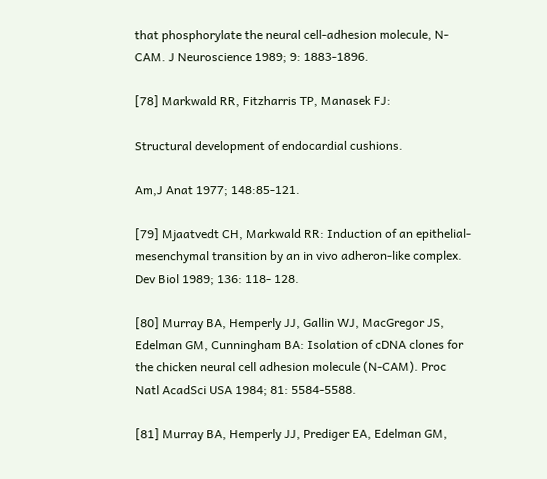that phosphorylate the neural cell-adhesion molecule, N-CAM. J Neuroscience 1989; 9: 1883-1896.

[78] Markwald RR, Fitzharris TP, Manasek FJ:

Structural development of endocardial cushions.

Am,J Anat 1977; 148:85-121.

[79] Mjaatvedt CH, Markwald RR: Induction of an epithelial-mesenchymal transition by an in vivo adheron-like complex. Dev Biol 1989; 136: 118- 128.

[80] Murray BA, Hemperly JJ, Gallin WJ, MacGregor JS, Edelman GM, Cunningham BA: Isolation of cDNA clones for the chicken neural cell adhesion molecule (N-CAM). Proc Natl AcadSci USA 1984; 81: 5584-5588.

[81] Murray BA, Hemperly JJ, Prediger EA, Edelman GM,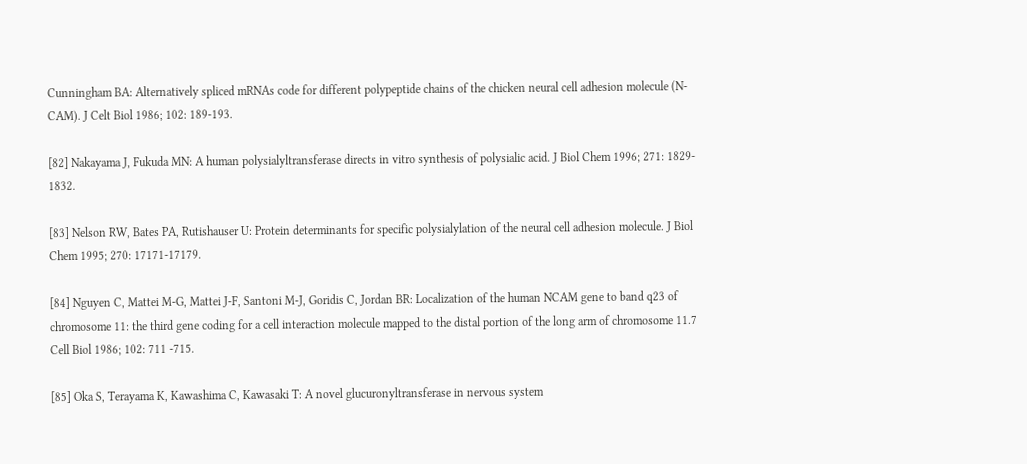Cunningham BA: Alternatively spliced mRNAs code for different polypeptide chains of the chicken neural cell adhesion molecule (N- CAM). J Celt Biol 1986; 102: 189-193.

[82] Nakayama J, Fukuda MN: A human polysialyltransferase directs in vitro synthesis of polysialic acid. J Biol Chem 1996; 271: 1829- 1832.

[83] Nelson RW, Bates PA, Rutishauser U: Protein determinants for specific polysialylation of the neural cell adhesion molecule. J Biol Chem 1995; 270: 17171-17179.

[84] Nguyen C, Mattei M-G, Mattei J-F, Santoni M-J, Goridis C, Jordan BR: Localization of the human NCAM gene to band q23 of chromosome 11: the third gene coding for a cell interaction molecule mapped to the distal portion of the long arm of chromosome 11.7 Cell Biol 1986; 102: 711 -715.

[85] Oka S, Terayama K, Kawashima C, Kawasaki T: A novel glucuronyltransferase in nervous system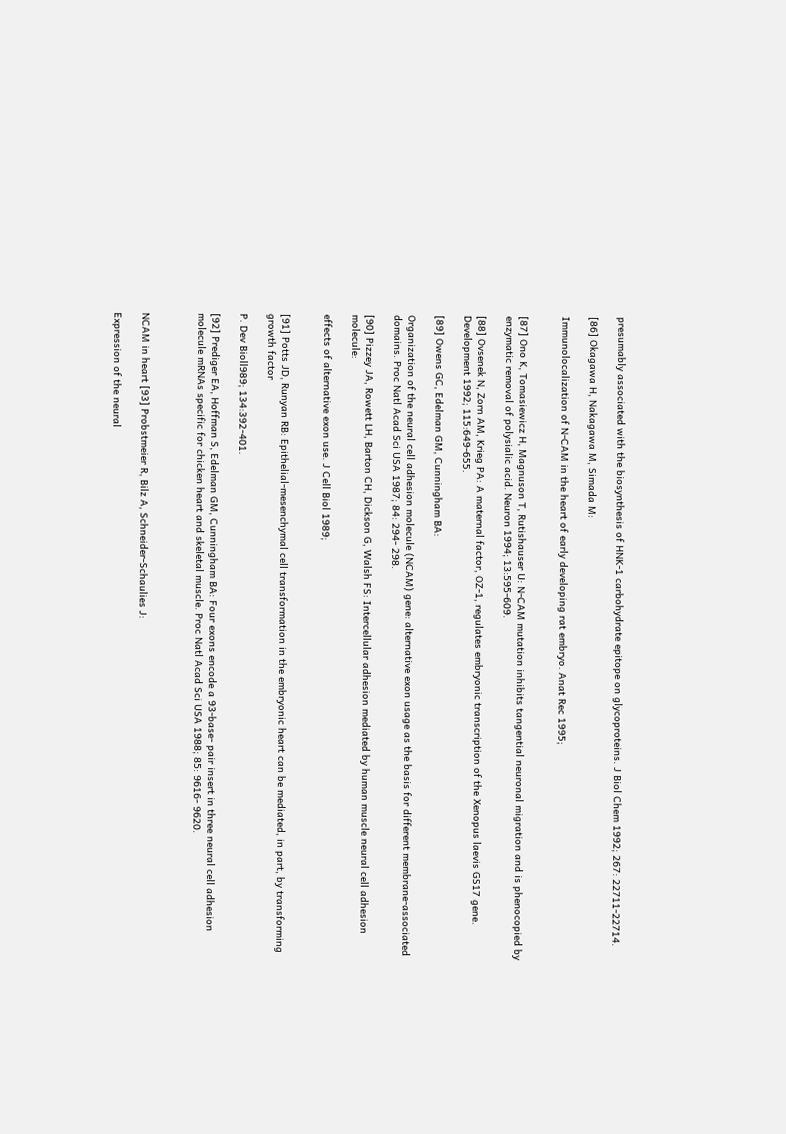presumably associated with the biosynthesis of HNK-1 carbohydrate epitope on glycoproteins. J Biol Chem 1992; 267: 22711-22714.

[86] Okagawa H, Nakagawa M, Simada M:

Immunolocalization of N-CAM in the heart of early developing rat embryo. Anat Rec 1995;


[87] Ono K, Tomasiewicz H, Magnuson T, Rutishauser U: N-CAM mutation inhibits tangential neuronal migration and is phenocopied by enzymatic removal of polysialic acid. Neuron 1994; 13:595-609.

[88] Ovsenek N, Zorn AM, Krieg PA: A maternal factor, OZ-1, regulates embryonic transcription of the Xenopus laevis GS17 gene. Development 1992; 115:649-655.

[89] Owens GC, Edelman GM, Cunningham BA:

Organization of the neural cell adhesion molecule (NCAM) gene: alternative exon usage as the basis for different membrane-associated domains. Proc Natl Acad Sci USA 1987; 84: 294- 298.

[90] Pizzey JA, Rowett LH, Barton CH, Dickson G, Walsh FS: Intercellular adhesion mediated by human muscle neural cell adhesion molecule:

effects of alternative exon use. J Cell Biol 1989;


[91] Potts JD, Runyan RB: Epithelial-mesenchymal cell transformation in the embryonic heart can be mediated, in part, by transforming growth factor

P. Dev Bioll989; 134:392-401.

[92] Prediger EA, Hoffman S, Edelman GM, Cunningham BA: Four exons encode a 93-base- pair insert in three neural cell adhesion molecule mRNAs specific for chicken heart and skeletal muscle. Proc Natl Acad Sci USA 1988; 85: 9616- 9620.



NCAM in heart [93] Probstmeier R, Bilz A, Schneider-Schaulies J:

Expression of the neural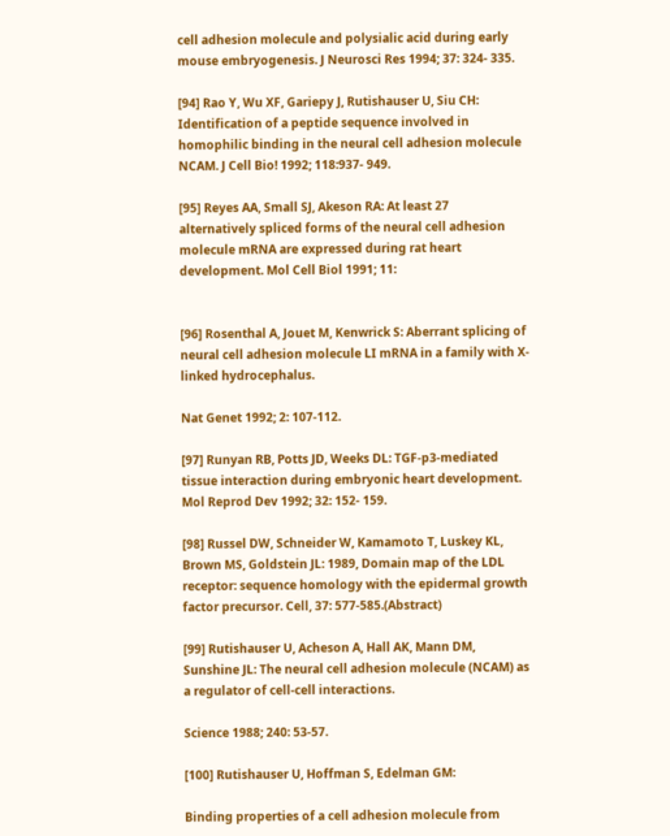cell adhesion molecule and polysialic acid during early mouse embryogenesis. J Neurosci Res 1994; 37: 324- 335.

[94] Rao Y, Wu XF, Gariepy J, Rutishauser U, Siu CH: Identification of a peptide sequence involved in homophilic binding in the neural cell adhesion molecule NCAM. J Cell Bio! 1992; 118:937- 949.

[95] Reyes AA, Small SJ, Akeson RA: At least 27 alternatively spliced forms of the neural cell adhesion molecule mRNA are expressed during rat heart development. Mol Cell Biol 1991; 11:


[96] Rosenthal A, Jouet M, Kenwrick S: Aberrant splicing of neural cell adhesion molecule LI mRNA in a family with X-linked hydrocephalus.

Nat Genet 1992; 2: 107-112.

[97] Runyan RB, Potts JD, Weeks DL: TGF-p3-mediated tissue interaction during embryonic heart development. Mol Reprod Dev 1992; 32: 152- 159.

[98] Russel DW, Schneider W, Kamamoto T, Luskey KL, Brown MS, Goldstein JL: 1989, Domain map of the LDL receptor: sequence homology with the epidermal growth factor precursor. Cell, 37: 577-585.(Abstract)

[99] Rutishauser U, Acheson A, Hall AK, Mann DM, Sunshine JL: The neural cell adhesion molecule (NCAM) as a regulator of cell-cell interactions.

Science 1988; 240: 53-57.

[100] Rutishauser U, Hoffman S, Edelman GM:

Binding properties of a cell adhesion molecule from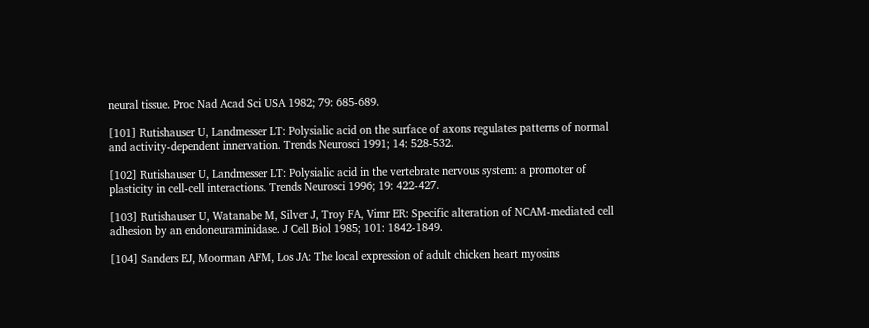neural tissue. Proc Nad Acad Sci USA 1982; 79: 685-689.

[101] Rutishauser U, Landmesser LT: Polysialic acid on the surface of axons regulates patterns of normal and activity-dependent innervation. Trends Neurosci 1991; 14: 528-532.

[102] Rutishauser U, Landmesser LT: Polysialic acid in the vertebrate nervous system: a promoter of plasticity in cell-cell interactions. Trends Neurosci 1996; 19: 422-427.

[103] Rutishauser U, Watanabe M, Silver J, Troy FA, Vimr ER: Specific alteration of NCAM-mediated cell adhesion by an endoneuraminidase. J Cell Biol 1985; 101: 1842-1849.

[104] Sanders EJ, Moorman AFM, Los JA: The local expression of adult chicken heart myosins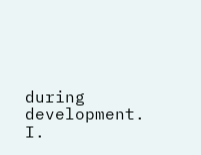during development. I.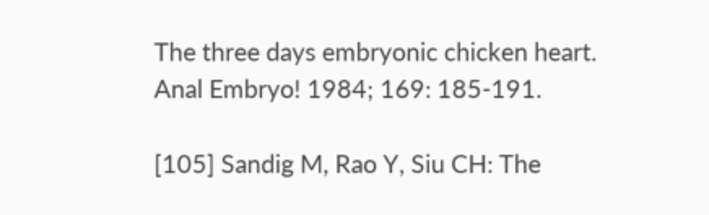The three days embryonic chicken heart. Anal Embryo! 1984; 169: 185-191.

[105] Sandig M, Rao Y, Siu CH: The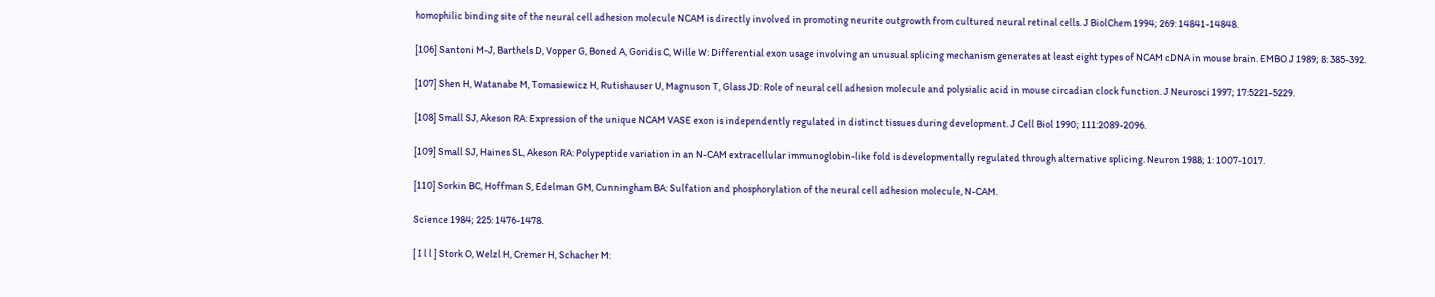homophilic binding site of the neural cell adhesion molecule NCAM is directly involved in promoting neurite outgrowth from cultured neural retinal cells. J BiolChem 1994; 269: 14841-14848.

[106] Santoni M-J, Barthels D, Vopper G, Boned A, Goridis C, Wille W: Differential exon usage involving an unusual splicing mechanism generates at least eight types of NCAM cDNA in mouse brain. EMBO J 1989; 8: 385-392.

[107] Shen H, Watanabe M, Tomasiewicz H, Rutishauser U, Magnuson T, Glass JD: Role of neural cell adhesion molecule and polysialic acid in mouse circadian clock function. J Neurosci 1997; 17:5221-5229.

[108] Small SJ, Akeson RA: Expression of the unique NCAM VASE exon is independently regulated in distinct tissues during development. J Cell Biol 1990; 111:2089-2096.

[109] Small SJ, Haines SL, Akeson RA: Polypeptide variation in an N-CAM extracellular immunoglobin-like fold is developmentally regulated through alternative splicing. Neuron 1988; 1: 1007-1017.

[110] Sorkin BC, Hoffman S, Edelman GM, Cunningham BA: Sulfation and phosphorylation of the neural cell adhesion molecule, N-CAM.

Science 1984; 225: 1476-1478.

[ I l l ] Stork O, Welzl H, Cremer H, Schacher M: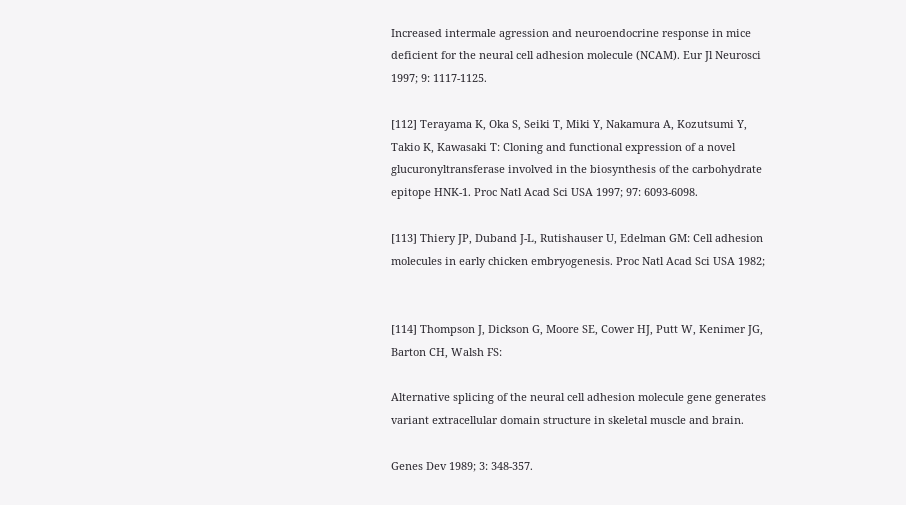Increased intermale agression and neuroendocrine response in mice deficient for the neural cell adhesion molecule (NCAM). Eur Jl Neurosci 1997; 9: 1117-1125.

[112] Terayama K, Oka S, Seiki T, Miki Y, Nakamura A, Kozutsumi Y, Takio K, Kawasaki T: Cloning and functional expression of a novel glucuronyltransferase involved in the biosynthesis of the carbohydrate epitope HNK-1. Proc Natl Acad Sci USA 1997; 97: 6093-6098.

[113] Thiery JP, Duband J-L, Rutishauser U, Edelman GM: Cell adhesion molecules in early chicken embryogenesis. Proc Natl Acad Sci USA 1982;


[114] Thompson J, Dickson G, Moore SE, Cower HJ, Putt W, Kenimer JG, Barton CH, Walsh FS:

Alternative splicing of the neural cell adhesion molecule gene generates variant extracellular domain structure in skeletal muscle and brain.

Genes Dev 1989; 3: 348-357.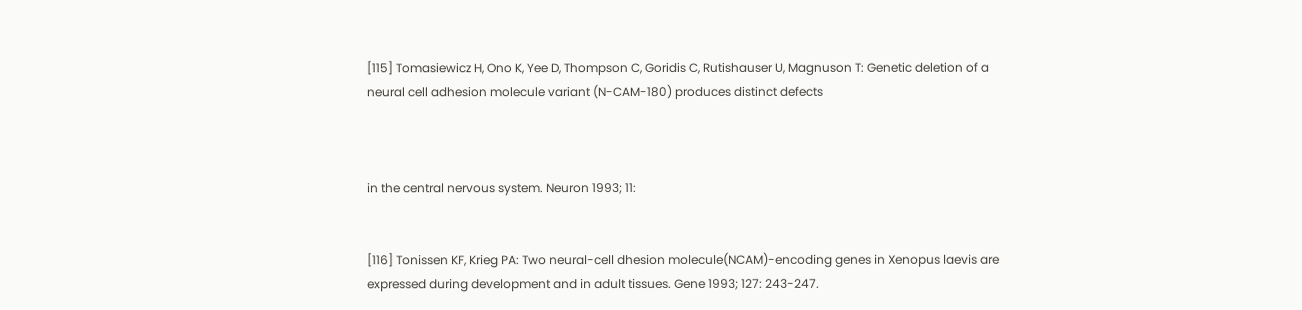[115] Tomasiewicz H, Ono K, Yee D, Thompson C, Goridis C, Rutishauser U, Magnuson T: Genetic deletion of a neural cell adhesion molecule variant (N-CAM-180) produces distinct defects



in the central nervous system. Neuron 1993; 11:


[116] Tonissen KF, Krieg PA: Two neural-cell dhesion molecule(NCAM)-encoding genes in Xenopus laevis are expressed during development and in adult tissues. Gene 1993; 127: 243-247.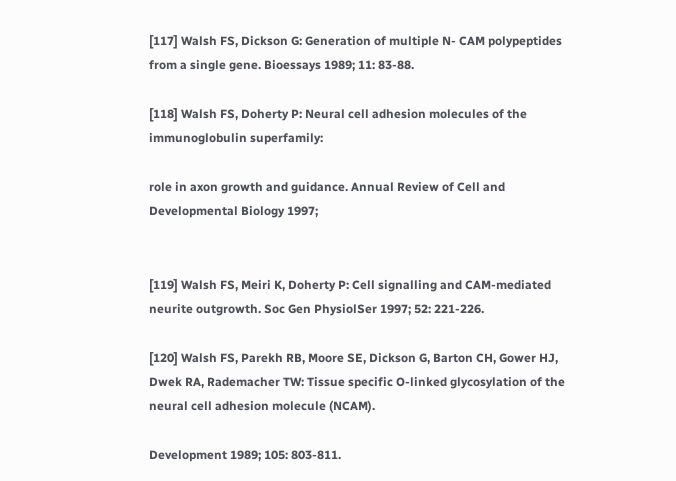[117] Walsh FS, Dickson G: Generation of multiple N- CAM polypeptides from a single gene. Bioessays 1989; 11: 83-88.

[118] Walsh FS, Doherty P: Neural cell adhesion molecules of the immunoglobulin superfamily:

role in axon growth and guidance. Annual Review of Cell and Developmental Biology 1997;


[119] Walsh FS, Meiri K, Doherty P: Cell signalling and CAM-mediated neurite outgrowth. Soc Gen PhysiolSer 1997; 52: 221-226.

[120] Walsh FS, Parekh RB, Moore SE, Dickson G, Barton CH, Gower HJ, Dwek RA, Rademacher TW: Tissue specific O-linked glycosylation of the neural cell adhesion molecule (NCAM).

Development 1989; 105: 803-811.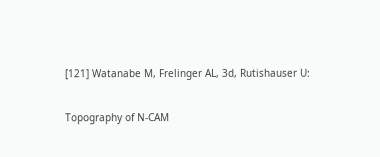[121] Watanabe M, Frelinger AL, 3d, Rutishauser U:

Topography of N-CAM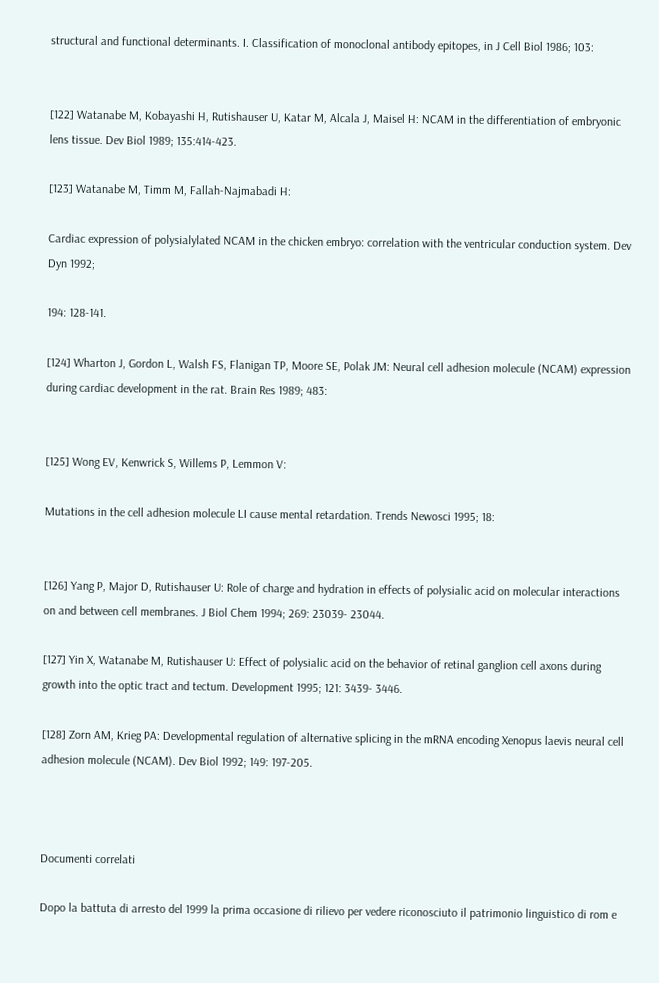structural and functional determinants. I. Classification of monoclonal antibody epitopes, in J Cell Biol 1986; 103:


[122] Watanabe M, Kobayashi H, Rutishauser U, Katar M, Alcala J, Maisel H: NCAM in the differentiation of embryonic lens tissue. Dev Biol 1989; 135:414-423.

[123] Watanabe M, Timm M, Fallah-Najmabadi H:

Cardiac expression of polysialylated NCAM in the chicken embryo: correlation with the ventricular conduction system. Dev Dyn 1992;

194: 128-141.

[124] Wharton J, Gordon L, Walsh FS, Flanigan TP, Moore SE, Polak JM: Neural cell adhesion molecule (NCAM) expression during cardiac development in the rat. Brain Res 1989; 483:


[125] Wong EV, Kenwrick S, Willems P, Lemmon V:

Mutations in the cell adhesion molecule LI cause mental retardation. Trends Newosci 1995; 18:


[126] Yang P, Major D, Rutishauser U: Role of charge and hydration in effects of polysialic acid on molecular interactions on and between cell membranes. J Biol Chem 1994; 269: 23039- 23044.

[127] Yin X, Watanabe M, Rutishauser U: Effect of polysialic acid on the behavior of retinal ganglion cell axons during growth into the optic tract and tectum. Development 1995; 121: 3439- 3446.

[128] Zorn AM, Krieg PA: Developmental regulation of alternative splicing in the mRNA encoding Xenopus laevis neural cell adhesion molecule (NCAM). Dev Biol 1992; 149: 197-205.



Documenti correlati

Dopo la battuta di arresto del 1999 la prima occasione di rilievo per vedere riconosciuto il patrimonio linguistico di rom e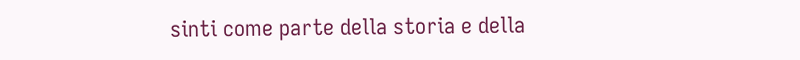sinti come parte della storia e della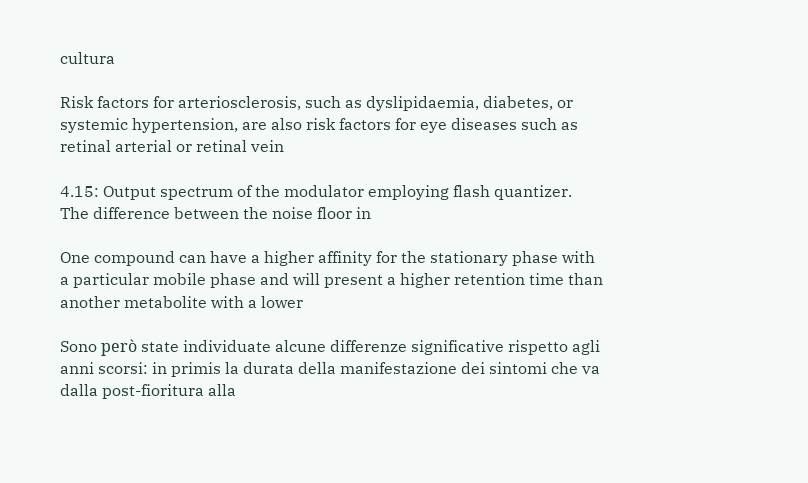cultura

Risk factors for arteriosclerosis, such as dyslipidaemia, diabetes, or systemic hypertension, are also risk factors for eye diseases such as retinal arterial or retinal vein

4.15: Output spectrum of the modulator employing flash quantizer. The difference between the noise floor in

One compound can have a higher affinity for the stationary phase with a particular mobile phase and will present a higher retention time than another metabolite with a lower

Sono però state individuate alcune differenze significative rispetto agli anni scorsi: in primis la durata della manifestazione dei sintomi che va dalla post-fioritura alla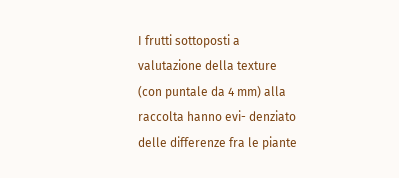I frutti sottoposti a valutazione della texture (con puntale da 4 mm) alla raccolta hanno evi- denziato delle differenze fra le piante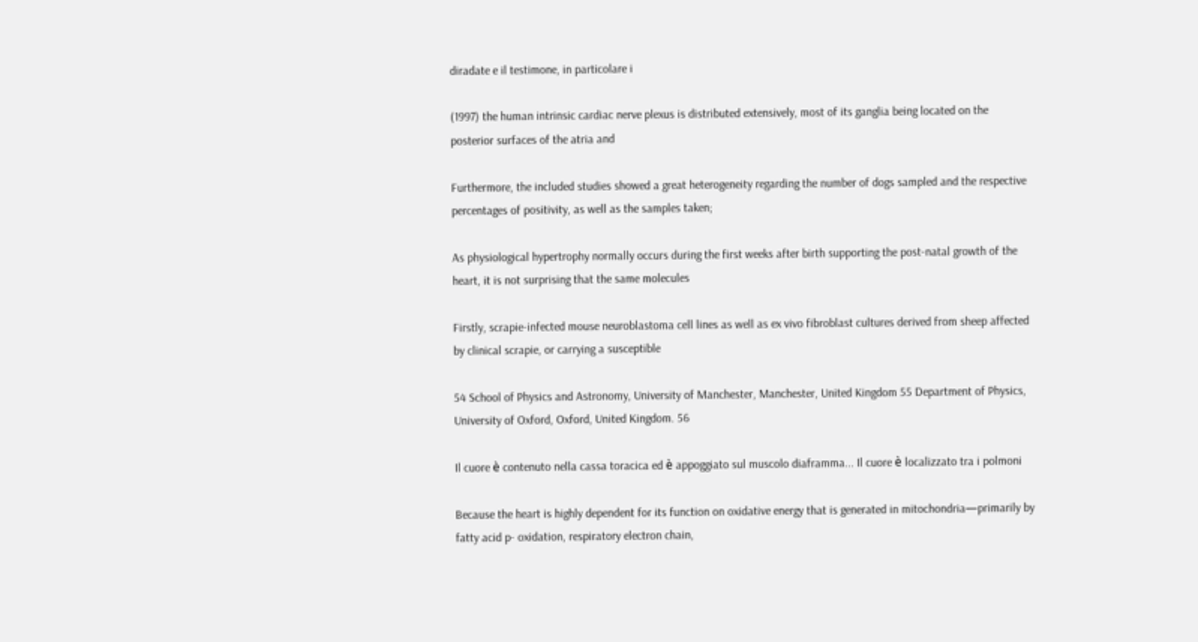diradate e il testimone, in particolare i

(1997) the human intrinsic cardiac nerve plexus is distributed extensively, most of its ganglia being located on the posterior surfaces of the atria and

Furthermore, the included studies showed a great heterogeneity regarding the number of dogs sampled and the respective percentages of positivity, as well as the samples taken;

As physiological hypertrophy normally occurs during the first weeks after birth supporting the post-natal growth of the heart, it is not surprising that the same molecules

Firstly, scrapie-infected mouse neuroblastoma cell lines as well as ex vivo fibroblast cultures derived from sheep affected by clinical scrapie, or carrying a susceptible

54 School of Physics and Astronomy, University of Manchester, Manchester, United Kingdom 55 Department of Physics, University of Oxford, Oxford, United Kingdom. 56

Il cuore è contenuto nella cassa toracica ed è appoggiato sul muscolo diaframma... Il cuore è localizzato tra i polmoni

Because the heart is highly dependent for its function on oxidative energy that is generated in mitochondria—primarily by fatty acid p- oxidation, respiratory electron chain,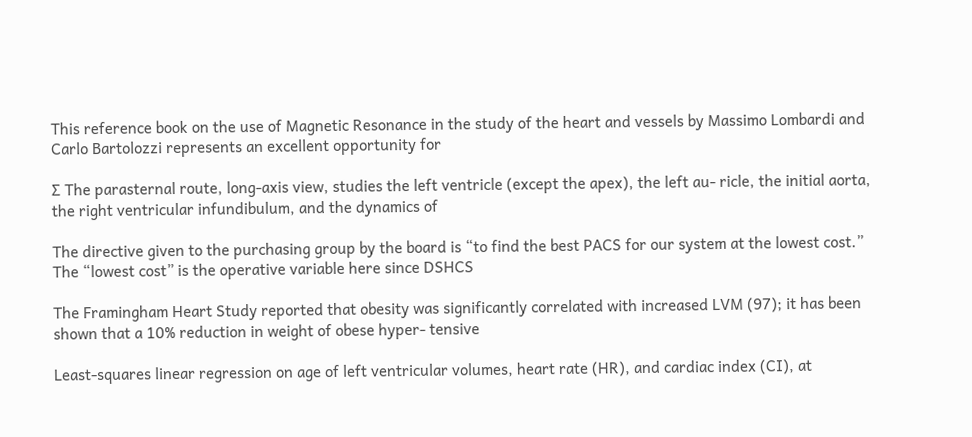This reference book on the use of Magnetic Resonance in the study of the heart and vessels by Massimo Lombardi and Carlo Bartolozzi represents an excellent opportunity for

∑ The parasternal route, long-axis view, studies the left ventricle (except the apex), the left au- ricle, the initial aorta, the right ventricular infundibulum, and the dynamics of

The directive given to the purchasing group by the board is “to find the best PACS for our system at the lowest cost.” The “lowest cost” is the operative variable here since DSHCS

The Framingham Heart Study reported that obesity was significantly correlated with increased LVM (97); it has been shown that a 10% reduction in weight of obese hyper- tensive

Least-squares linear regression on age of left ventricular volumes, heart rate (HR), and cardiac index (CI), at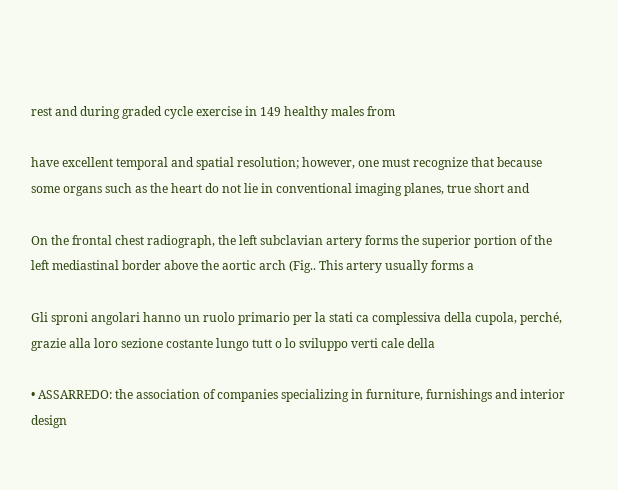rest and during graded cycle exercise in 149 healthy males from

have excellent temporal and spatial resolution; however, one must recognize that because some organs such as the heart do not lie in conventional imaging planes, true short and

On the frontal chest radiograph, the left subclavian artery forms the superior portion of the left mediastinal border above the aortic arch (Fig.. This artery usually forms a

Gli sproni angolari hanno un ruolo primario per la stati ca complessiva della cupola, perché, grazie alla loro sezione costante lungo tutt o lo sviluppo verti cale della

• ASSARREDO: the association of companies specializing in furniture, furnishings and interior design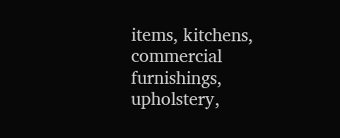items, kitchens, commercial furnishings, upholstery,